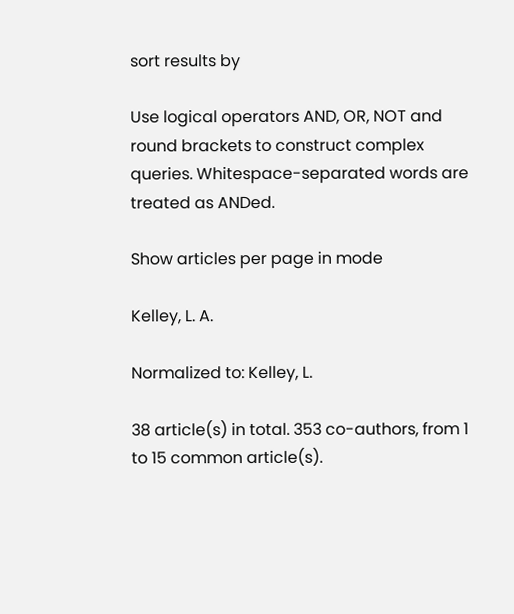sort results by

Use logical operators AND, OR, NOT and round brackets to construct complex queries. Whitespace-separated words are treated as ANDed.

Show articles per page in mode

Kelley, L. A.

Normalized to: Kelley, L.

38 article(s) in total. 353 co-authors, from 1 to 15 common article(s).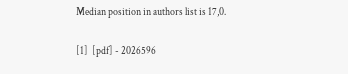Median position in authors list is 17,0.

[1]  [pdf] - 2026596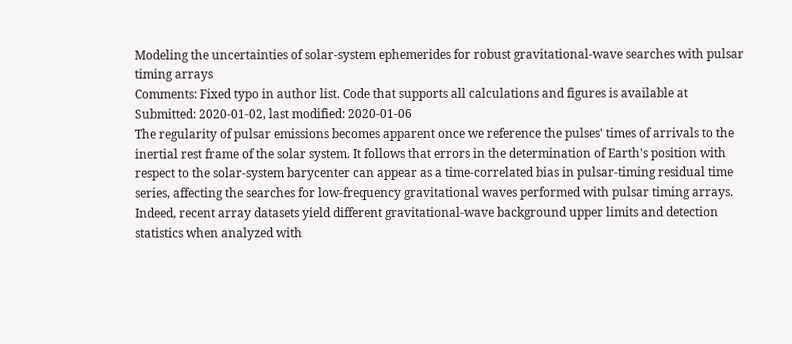Modeling the uncertainties of solar-system ephemerides for robust gravitational-wave searches with pulsar timing arrays
Comments: Fixed typo in author list. Code that supports all calculations and figures is available at
Submitted: 2020-01-02, last modified: 2020-01-06
The regularity of pulsar emissions becomes apparent once we reference the pulses' times of arrivals to the inertial rest frame of the solar system. It follows that errors in the determination of Earth's position with respect to the solar-system barycenter can appear as a time-correlated bias in pulsar-timing residual time series, affecting the searches for low-frequency gravitational waves performed with pulsar timing arrays. Indeed, recent array datasets yield different gravitational-wave background upper limits and detection statistics when analyzed with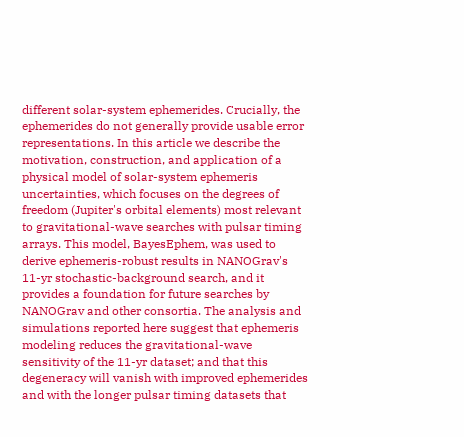different solar-system ephemerides. Crucially, the ephemerides do not generally provide usable error representations. In this article we describe the motivation, construction, and application of a physical model of solar-system ephemeris uncertainties, which focuses on the degrees of freedom (Jupiter's orbital elements) most relevant to gravitational-wave searches with pulsar timing arrays. This model, BayesEphem, was used to derive ephemeris-robust results in NANOGrav's 11-yr stochastic-background search, and it provides a foundation for future searches by NANOGrav and other consortia. The analysis and simulations reported here suggest that ephemeris modeling reduces the gravitational-wave sensitivity of the 11-yr dataset; and that this degeneracy will vanish with improved ephemerides and with the longer pulsar timing datasets that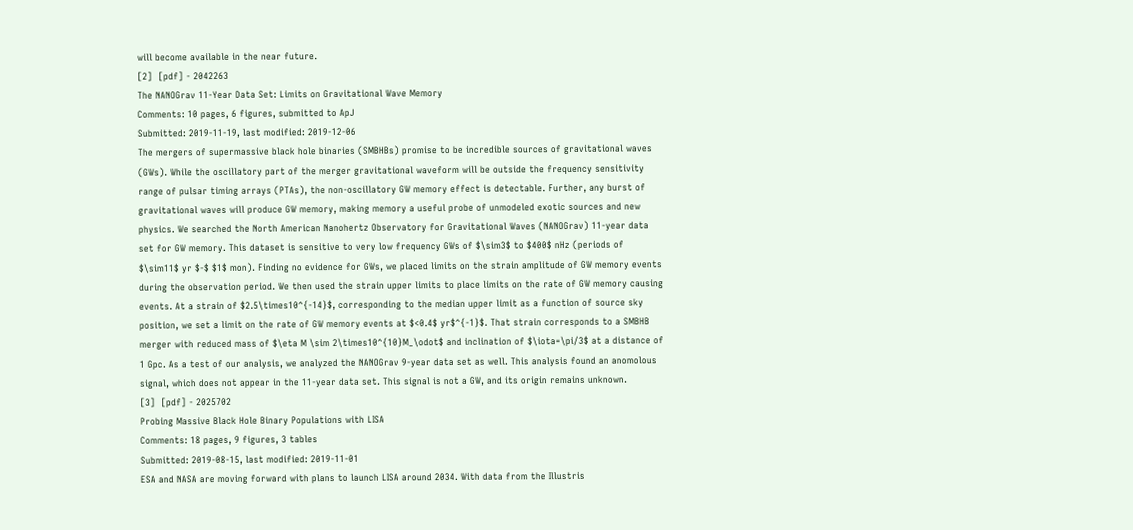will become available in the near future.
[2]  [pdf] - 2042263
The NANOGrav 11-Year Data Set: Limits on Gravitational Wave Memory
Comments: 10 pages, 6 figures, submitted to ApJ
Submitted: 2019-11-19, last modified: 2019-12-06
The mergers of supermassive black hole binaries (SMBHBs) promise to be incredible sources of gravitational waves (GWs). While the oscillatory part of the merger gravitational waveform will be outside the frequency sensitivity range of pulsar timing arrays (PTAs), the non-oscillatory GW memory effect is detectable. Further, any burst of gravitational waves will produce GW memory, making memory a useful probe of unmodeled exotic sources and new physics. We searched the North American Nanohertz Observatory for Gravitational Waves (NANOGrav) 11-year data set for GW memory. This dataset is sensitive to very low frequency GWs of $\sim3$ to $400$ nHz (periods of $\sim11$ yr $-$ $1$ mon). Finding no evidence for GWs, we placed limits on the strain amplitude of GW memory events during the observation period. We then used the strain upper limits to place limits on the rate of GW memory causing events. At a strain of $2.5\times10^{-14}$, corresponding to the median upper limit as a function of source sky position, we set a limit on the rate of GW memory events at $<0.4$ yr$^{-1}$. That strain corresponds to a SMBHB merger with reduced mass of $\eta M \sim 2\times10^{10}M_\odot$ and inclination of $\iota=\pi/3$ at a distance of 1 Gpc. As a test of our analysis, we analyzed the NANOGrav 9-year data set as well. This analysis found an anomolous signal, which does not appear in the 11-year data set. This signal is not a GW, and its origin remains unknown.
[3]  [pdf] - 2025702
Probing Massive Black Hole Binary Populations with LISA
Comments: 18 pages, 9 figures, 3 tables
Submitted: 2019-08-15, last modified: 2019-11-01
ESA and NASA are moving forward with plans to launch LISA around 2034. With data from the Illustris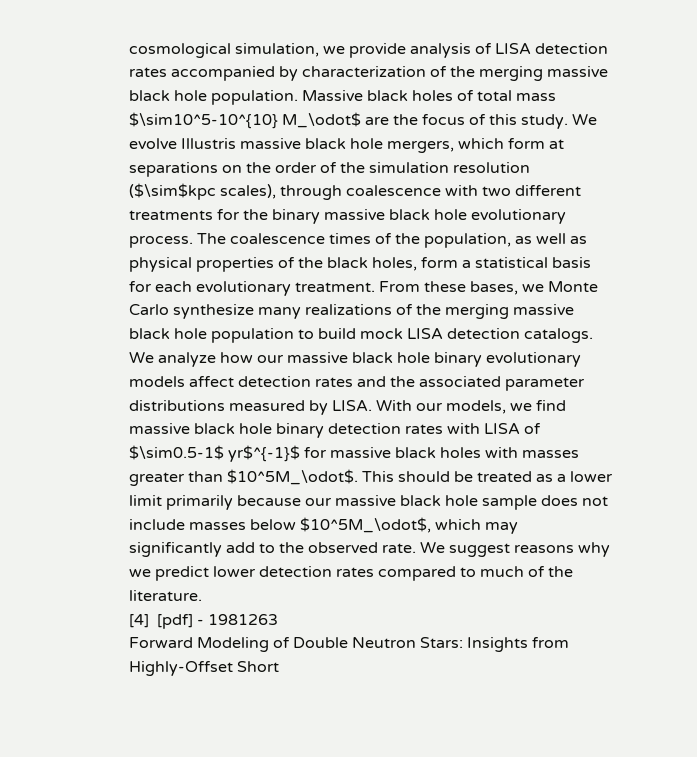cosmological simulation, we provide analysis of LISA detection rates accompanied by characterization of the merging massive black hole population. Massive black holes of total mass $\sim10^5-10^{10} M_\odot$ are the focus of this study. We evolve Illustris massive black hole mergers, which form at separations on the order of the simulation resolution ($\sim$kpc scales), through coalescence with two different treatments for the binary massive black hole evolutionary process. The coalescence times of the population, as well as physical properties of the black holes, form a statistical basis for each evolutionary treatment. From these bases, we Monte Carlo synthesize many realizations of the merging massive black hole population to build mock LISA detection catalogs. We analyze how our massive black hole binary evolutionary models affect detection rates and the associated parameter distributions measured by LISA. With our models, we find massive black hole binary detection rates with LISA of $\sim0.5-1$ yr$^{-1}$ for massive black holes with masses greater than $10^5M_\odot$. This should be treated as a lower limit primarily because our massive black hole sample does not include masses below $10^5M_\odot$, which may significantly add to the observed rate. We suggest reasons why we predict lower detection rates compared to much of the literature.
[4]  [pdf] - 1981263
Forward Modeling of Double Neutron Stars: Insights from Highly-Offset Short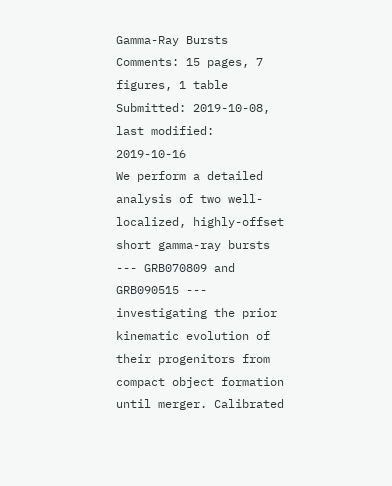Gamma-Ray Bursts
Comments: 15 pages, 7 figures, 1 table
Submitted: 2019-10-08, last modified: 2019-10-16
We perform a detailed analysis of two well-localized, highly-offset short gamma-ray bursts --- GRB070809 and GRB090515 --- investigating the prior kinematic evolution of their progenitors from compact object formation until merger. Calibrated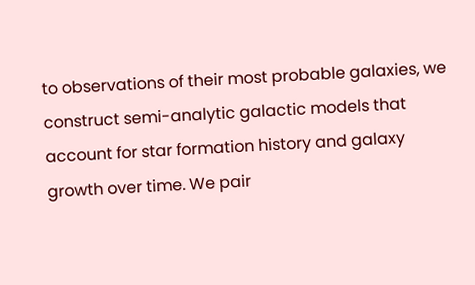to observations of their most probable galaxies, we construct semi-analytic galactic models that account for star formation history and galaxy growth over time. We pair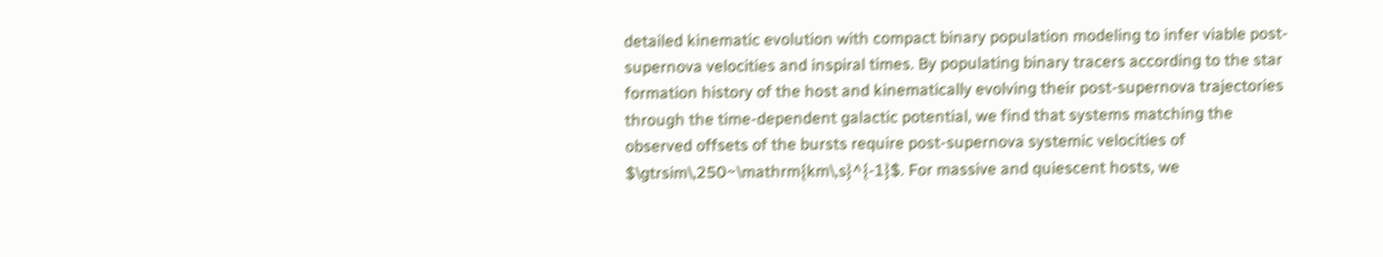detailed kinematic evolution with compact binary population modeling to infer viable post-supernova velocities and inspiral times. By populating binary tracers according to the star formation history of the host and kinematically evolving their post-supernova trajectories through the time-dependent galactic potential, we find that systems matching the observed offsets of the bursts require post-supernova systemic velocities of $\gtrsim\,250~\mathrm{km\,s}^{-1}$. For massive and quiescent hosts, we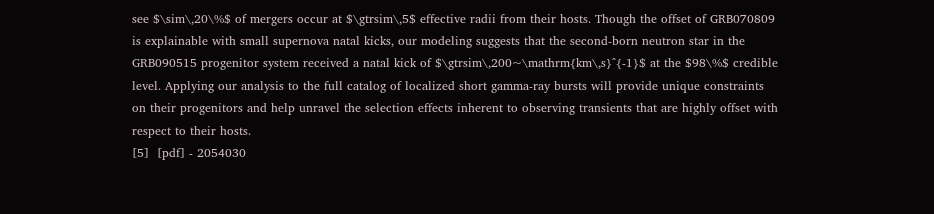see $\sim\,20\%$ of mergers occur at $\gtrsim\,5$ effective radii from their hosts. Though the offset of GRB070809 is explainable with small supernova natal kicks, our modeling suggests that the second-born neutron star in the GRB090515 progenitor system received a natal kick of $\gtrsim\,200~\mathrm{km\,s}^{-1}$ at the $98\%$ credible level. Applying our analysis to the full catalog of localized short gamma-ray bursts will provide unique constraints on their progenitors and help unravel the selection effects inherent to observing transients that are highly offset with respect to their hosts.
[5]  [pdf] - 2054030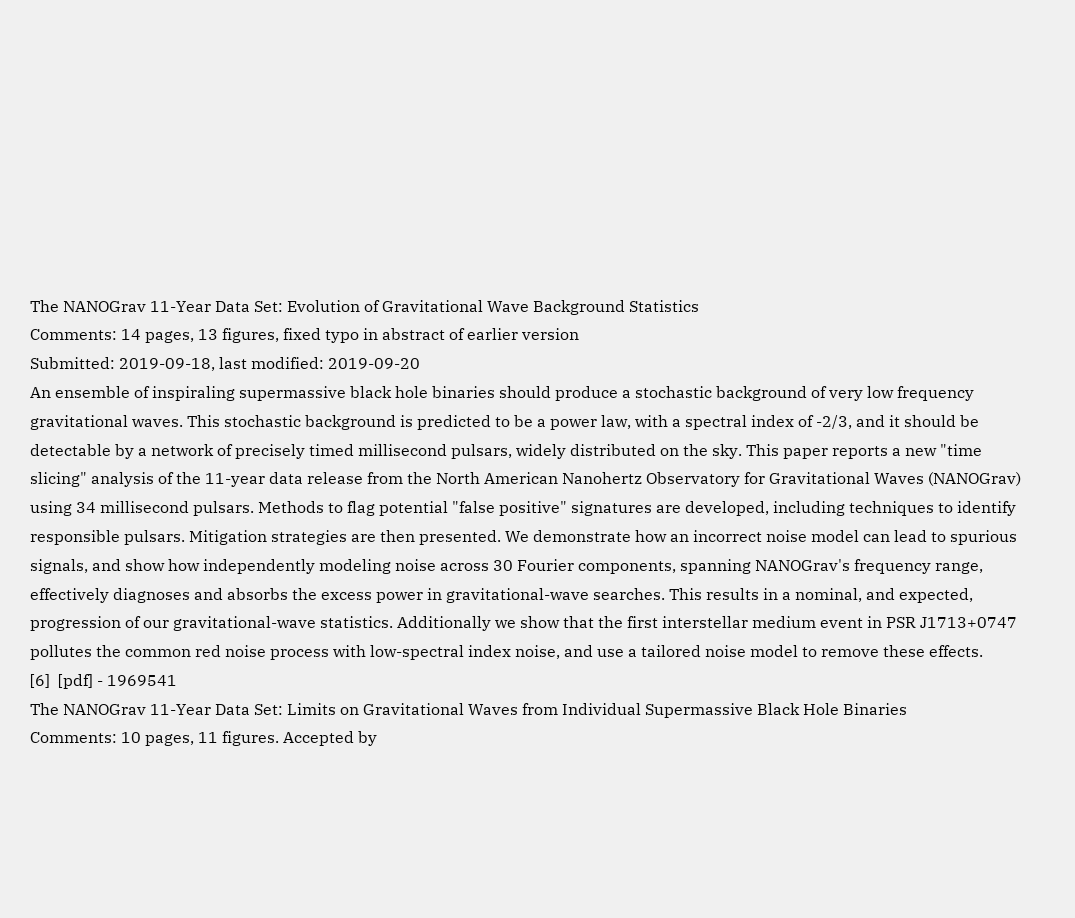The NANOGrav 11-Year Data Set: Evolution of Gravitational Wave Background Statistics
Comments: 14 pages, 13 figures, fixed typo in abstract of earlier version
Submitted: 2019-09-18, last modified: 2019-09-20
An ensemble of inspiraling supermassive black hole binaries should produce a stochastic background of very low frequency gravitational waves. This stochastic background is predicted to be a power law, with a spectral index of -2/3, and it should be detectable by a network of precisely timed millisecond pulsars, widely distributed on the sky. This paper reports a new "time slicing" analysis of the 11-year data release from the North American Nanohertz Observatory for Gravitational Waves (NANOGrav) using 34 millisecond pulsars. Methods to flag potential "false positive" signatures are developed, including techniques to identify responsible pulsars. Mitigation strategies are then presented. We demonstrate how an incorrect noise model can lead to spurious signals, and show how independently modeling noise across 30 Fourier components, spanning NANOGrav's frequency range, effectively diagnoses and absorbs the excess power in gravitational-wave searches. This results in a nominal, and expected, progression of our gravitational-wave statistics. Additionally we show that the first interstellar medium event in PSR J1713+0747 pollutes the common red noise process with low-spectral index noise, and use a tailored noise model to remove these effects.
[6]  [pdf] - 1969541
The NANOGrav 11-Year Data Set: Limits on Gravitational Waves from Individual Supermassive Black Hole Binaries
Comments: 10 pages, 11 figures. Accepted by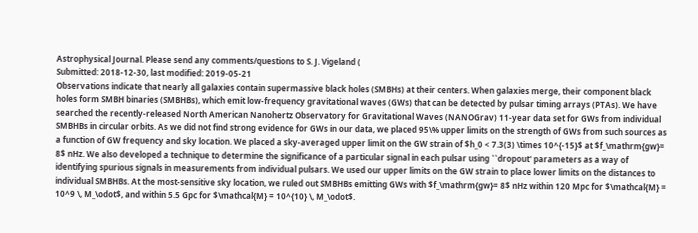Astrophysical Journal. Please send any comments/questions to S. J. Vigeland (
Submitted: 2018-12-30, last modified: 2019-05-21
Observations indicate that nearly all galaxies contain supermassive black holes (SMBHs) at their centers. When galaxies merge, their component black holes form SMBH binaries (SMBHBs), which emit low-frequency gravitational waves (GWs) that can be detected by pulsar timing arrays (PTAs). We have searched the recently-released North American Nanohertz Observatory for Gravitational Waves (NANOGrav) 11-year data set for GWs from individual SMBHBs in circular orbits. As we did not find strong evidence for GWs in our data, we placed 95\% upper limits on the strength of GWs from such sources as a function of GW frequency and sky location. We placed a sky-averaged upper limit on the GW strain of $h_0 < 7.3(3) \times 10^{-15}$ at $f_\mathrm{gw}= 8$ nHz. We also developed a technique to determine the significance of a particular signal in each pulsar using ``dropout' parameters as a way of identifying spurious signals in measurements from individual pulsars. We used our upper limits on the GW strain to place lower limits on the distances to individual SMBHBs. At the most-sensitive sky location, we ruled out SMBHBs emitting GWs with $f_\mathrm{gw}= 8$ nHz within 120 Mpc for $\mathcal{M} = 10^9 \, M_\odot$, and within 5.5 Gpc for $\mathcal{M} = 10^{10} \, M_\odot$.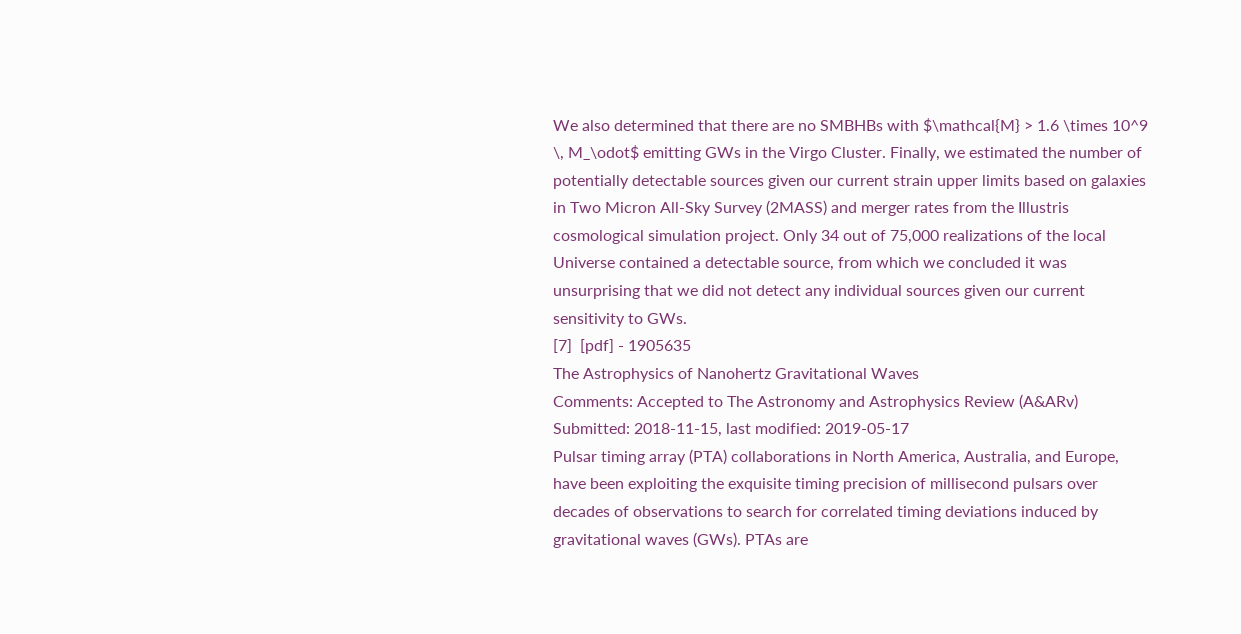We also determined that there are no SMBHBs with $\mathcal{M} > 1.6 \times 10^9 \, M_\odot$ emitting GWs in the Virgo Cluster. Finally, we estimated the number of potentially detectable sources given our current strain upper limits based on galaxies in Two Micron All-Sky Survey (2MASS) and merger rates from the Illustris cosmological simulation project. Only 34 out of 75,000 realizations of the local Universe contained a detectable source, from which we concluded it was unsurprising that we did not detect any individual sources given our current sensitivity to GWs.
[7]  [pdf] - 1905635
The Astrophysics of Nanohertz Gravitational Waves
Comments: Accepted to The Astronomy and Astrophysics Review (A&ARv)
Submitted: 2018-11-15, last modified: 2019-05-17
Pulsar timing array (PTA) collaborations in North America, Australia, and Europe, have been exploiting the exquisite timing precision of millisecond pulsars over decades of observations to search for correlated timing deviations induced by gravitational waves (GWs). PTAs are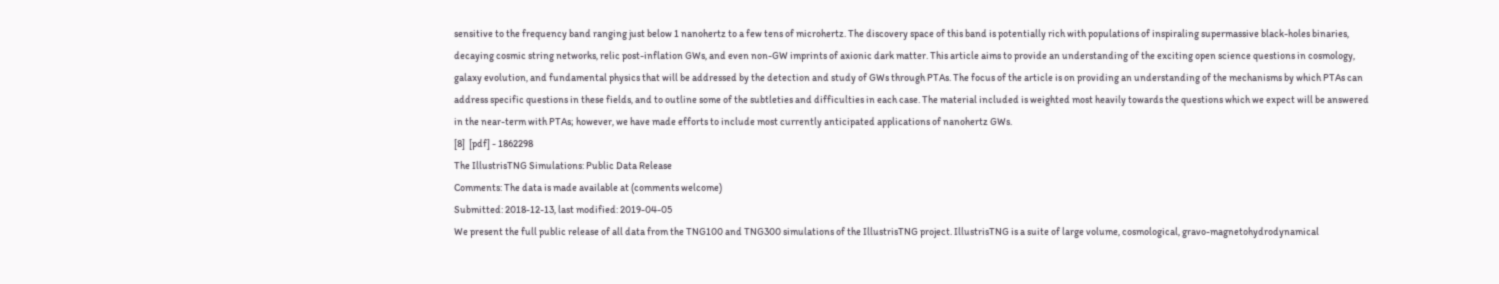sensitive to the frequency band ranging just below 1 nanohertz to a few tens of microhertz. The discovery space of this band is potentially rich with populations of inspiraling supermassive black-holes binaries, decaying cosmic string networks, relic post-inflation GWs, and even non-GW imprints of axionic dark matter. This article aims to provide an understanding of the exciting open science questions in cosmology, galaxy evolution, and fundamental physics that will be addressed by the detection and study of GWs through PTAs. The focus of the article is on providing an understanding of the mechanisms by which PTAs can address specific questions in these fields, and to outline some of the subtleties and difficulties in each case. The material included is weighted most heavily towards the questions which we expect will be answered in the near-term with PTAs; however, we have made efforts to include most currently anticipated applications of nanohertz GWs.
[8]  [pdf] - 1862298
The IllustrisTNG Simulations: Public Data Release
Comments: The data is made available at (comments welcome)
Submitted: 2018-12-13, last modified: 2019-04-05
We present the full public release of all data from the TNG100 and TNG300 simulations of the IllustrisTNG project. IllustrisTNG is a suite of large volume, cosmological, gravo-magnetohydrodynamical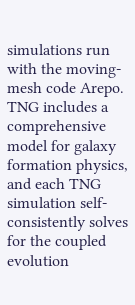simulations run with the moving-mesh code Arepo. TNG includes a comprehensive model for galaxy formation physics, and each TNG simulation self-consistently solves for the coupled evolution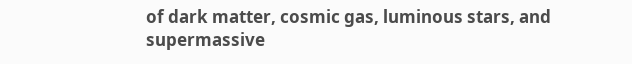of dark matter, cosmic gas, luminous stars, and supermassive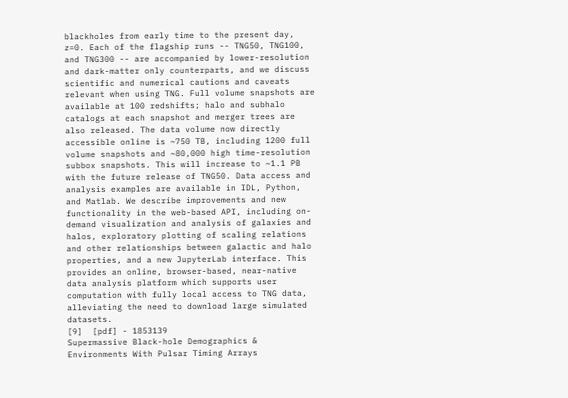blackholes from early time to the present day, z=0. Each of the flagship runs -- TNG50, TNG100, and TNG300 -- are accompanied by lower-resolution and dark-matter only counterparts, and we discuss scientific and numerical cautions and caveats relevant when using TNG. Full volume snapshots are available at 100 redshifts; halo and subhalo catalogs at each snapshot and merger trees are also released. The data volume now directly accessible online is ~750 TB, including 1200 full volume snapshots and ~80,000 high time-resolution subbox snapshots. This will increase to ~1.1 PB with the future release of TNG50. Data access and analysis examples are available in IDL, Python, and Matlab. We describe improvements and new functionality in the web-based API, including on-demand visualization and analysis of galaxies and halos, exploratory plotting of scaling relations and other relationships between galactic and halo properties, and a new JupyterLab interface. This provides an online, browser-based, near-native data analysis platform which supports user computation with fully local access to TNG data, alleviating the need to download large simulated datasets.
[9]  [pdf] - 1853139
Supermassive Black-hole Demographics & Environments With Pulsar Timing Arrays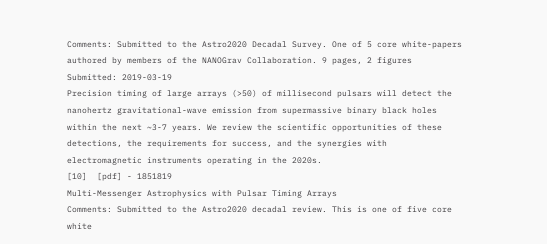Comments: Submitted to the Astro2020 Decadal Survey. One of 5 core white-papers authored by members of the NANOGrav Collaboration. 9 pages, 2 figures
Submitted: 2019-03-19
Precision timing of large arrays (>50) of millisecond pulsars will detect the nanohertz gravitational-wave emission from supermassive binary black holes within the next ~3-7 years. We review the scientific opportunities of these detections, the requirements for success, and the synergies with electromagnetic instruments operating in the 2020s.
[10]  [pdf] - 1851819
Multi-Messenger Astrophysics with Pulsar Timing Arrays
Comments: Submitted to the Astro2020 decadal review. This is one of five core white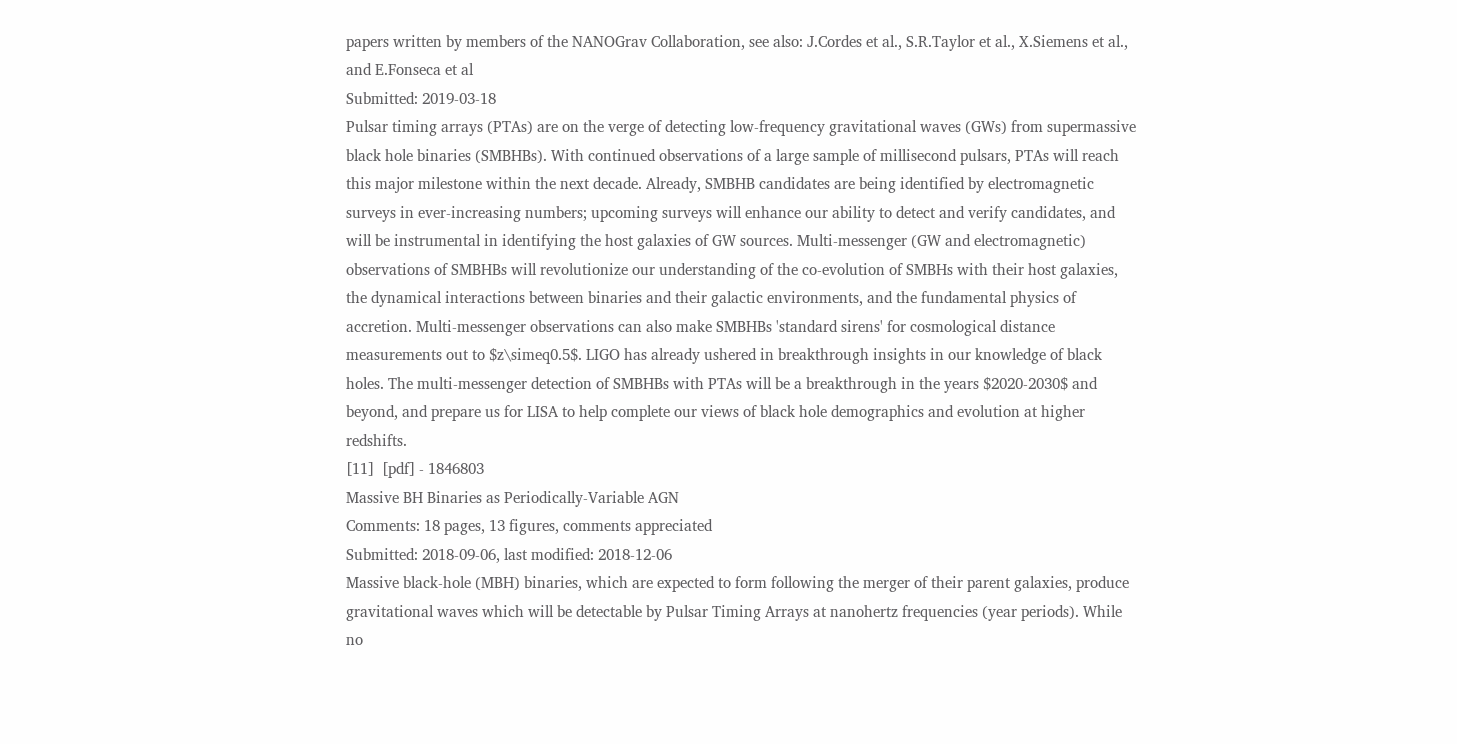papers written by members of the NANOGrav Collaboration, see also: J.Cordes et al., S.R.Taylor et al., X.Siemens et al., and E.Fonseca et al
Submitted: 2019-03-18
Pulsar timing arrays (PTAs) are on the verge of detecting low-frequency gravitational waves (GWs) from supermassive black hole binaries (SMBHBs). With continued observations of a large sample of millisecond pulsars, PTAs will reach this major milestone within the next decade. Already, SMBHB candidates are being identified by electromagnetic surveys in ever-increasing numbers; upcoming surveys will enhance our ability to detect and verify candidates, and will be instrumental in identifying the host galaxies of GW sources. Multi-messenger (GW and electromagnetic) observations of SMBHBs will revolutionize our understanding of the co-evolution of SMBHs with their host galaxies, the dynamical interactions between binaries and their galactic environments, and the fundamental physics of accretion. Multi-messenger observations can also make SMBHBs 'standard sirens' for cosmological distance measurements out to $z\simeq0.5$. LIGO has already ushered in breakthrough insights in our knowledge of black holes. The multi-messenger detection of SMBHBs with PTAs will be a breakthrough in the years $2020-2030$ and beyond, and prepare us for LISA to help complete our views of black hole demographics and evolution at higher redshifts.
[11]  [pdf] - 1846803
Massive BH Binaries as Periodically-Variable AGN
Comments: 18 pages, 13 figures, comments appreciated
Submitted: 2018-09-06, last modified: 2018-12-06
Massive black-hole (MBH) binaries, which are expected to form following the merger of their parent galaxies, produce gravitational waves which will be detectable by Pulsar Timing Arrays at nanohertz frequencies (year periods). While no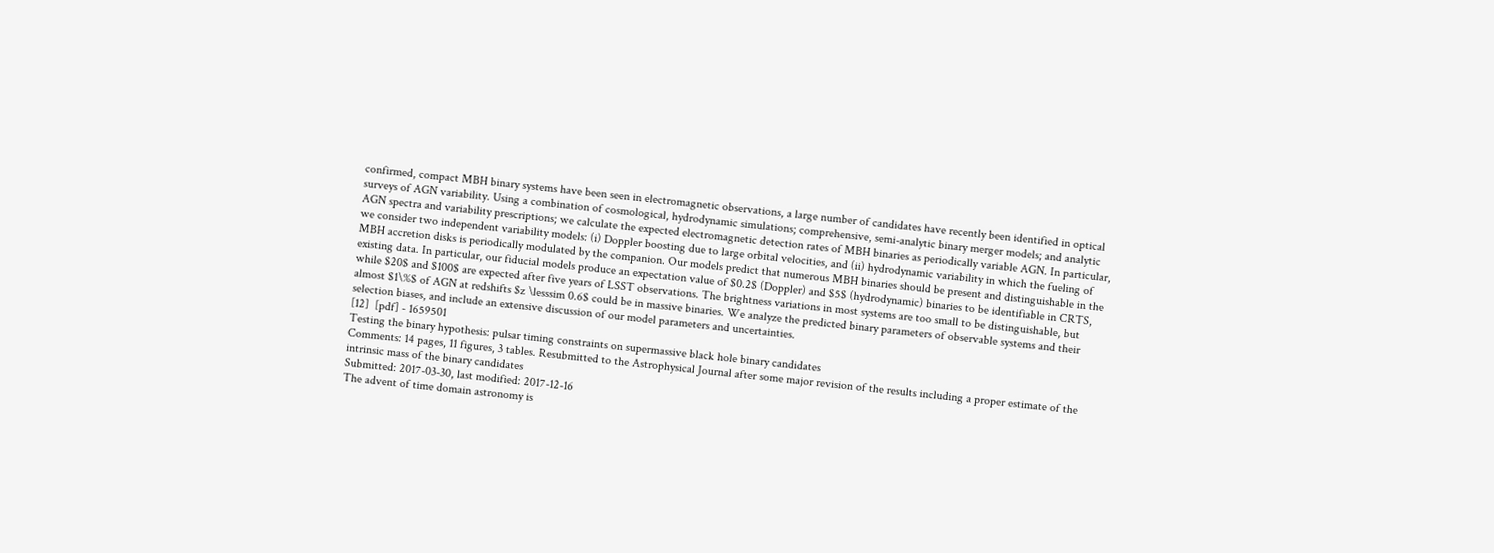confirmed, compact MBH binary systems have been seen in electromagnetic observations, a large number of candidates have recently been identified in optical surveys of AGN variability. Using a combination of cosmological, hydrodynamic simulations; comprehensive, semi-analytic binary merger models; and analytic AGN spectra and variability prescriptions; we calculate the expected electromagnetic detection rates of MBH binaries as periodically variable AGN. In particular, we consider two independent variability models: (i) Doppler boosting due to large orbital velocities, and (ii) hydrodynamic variability in which the fueling of MBH accretion disks is periodically modulated by the companion. Our models predict that numerous MBH binaries should be present and distinguishable in the existing data. In particular, our fiducial models produce an expectation value of $0.2$ (Doppler) and $5$ (hydrodynamic) binaries to be identifiable in CRTS, while $20$ and $100$ are expected after five years of LSST observations. The brightness variations in most systems are too small to be distinguishable, but almost $1\%$ of AGN at redshifts $z \lesssim 0.6$ could be in massive binaries. We analyze the predicted binary parameters of observable systems and their selection biases, and include an extensive discussion of our model parameters and uncertainties.
[12]  [pdf] - 1659501
Testing the binary hypothesis: pulsar timing constraints on supermassive black hole binary candidates
Comments: 14 pages, 11 figures, 3 tables. Resubmitted to the Astrophysical Journal after some major revision of the results including a proper estimate of the intrinsic mass of the binary candidates
Submitted: 2017-03-30, last modified: 2017-12-16
The advent of time domain astronomy is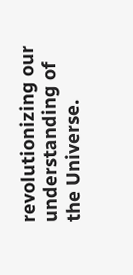revolutionizing our understanding of the Universe.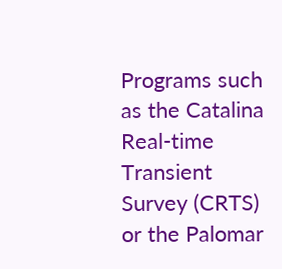Programs such as the Catalina Real-time Transient Survey (CRTS) or the Palomar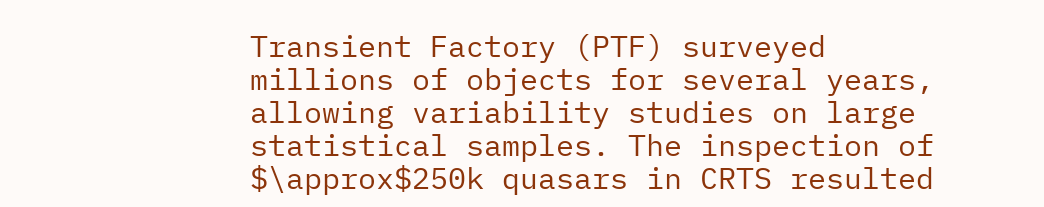Transient Factory (PTF) surveyed millions of objects for several years, allowing variability studies on large statistical samples. The inspection of $\approx$250k quasars in CRTS resulted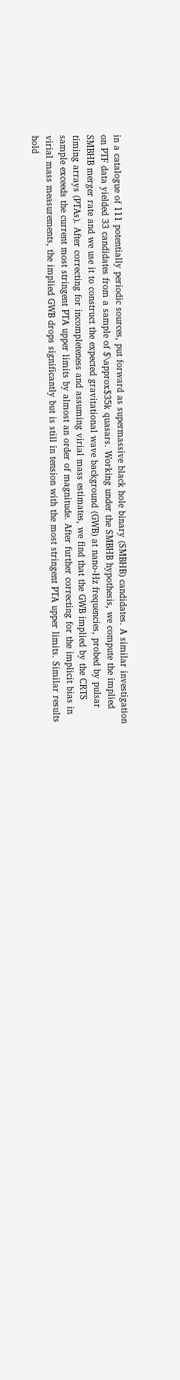in a catalogue of 111 potentially periodic sources, put forward as supermassive black hole binary (SMBHB) candidates. A similar investigation on PTF data yielded 33 candidates from a sample of $\approx$35k quasars. Working under the SMBHB hypothesis, we compute the implied SMBHB merger rate and we use it to construct the expected gravitational wave background (GWB) at nano-Hz frequencies, probed by pulsar timing arrays (PTAs). After correcting for incompleteness and assuming virial mass estimates, we find that the GWB implied by the CRTS sample exceeds the current most stringent PTA upper limits by almost an order of magnitude. After further correcting for the implicit bias in virial mass measurements, the implied GWB drops significantly but is still in tension with the most stringent PTA upper limits. Similar results hold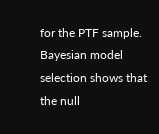for the PTF sample. Bayesian model selection shows that the null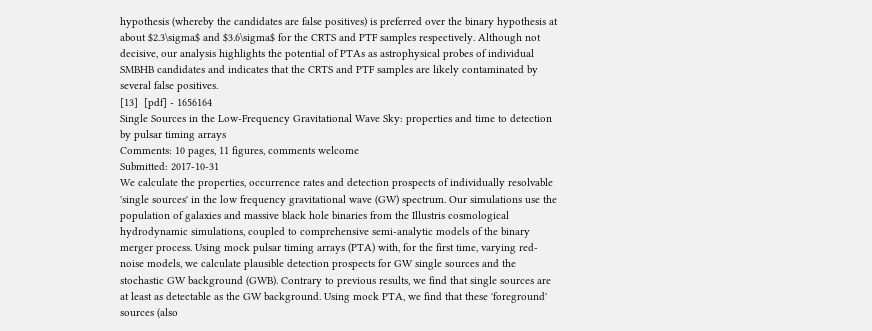hypothesis (whereby the candidates are false positives) is preferred over the binary hypothesis at about $2.3\sigma$ and $3.6\sigma$ for the CRTS and PTF samples respectively. Although not decisive, our analysis highlights the potential of PTAs as astrophysical probes of individual SMBHB candidates and indicates that the CRTS and PTF samples are likely contaminated by several false positives.
[13]  [pdf] - 1656164
Single Sources in the Low-Frequency Gravitational Wave Sky: properties and time to detection by pulsar timing arrays
Comments: 10 pages, 11 figures, comments welcome
Submitted: 2017-10-31
We calculate the properties, occurrence rates and detection prospects of individually resolvable 'single sources' in the low frequency gravitational wave (GW) spectrum. Our simulations use the population of galaxies and massive black hole binaries from the Illustris cosmological hydrodynamic simulations, coupled to comprehensive semi-analytic models of the binary merger process. Using mock pulsar timing arrays (PTA) with, for the first time, varying red-noise models, we calculate plausible detection prospects for GW single sources and the stochastic GW background (GWB). Contrary to previous results, we find that single sources are at least as detectable as the GW background. Using mock PTA, we find that these 'foreground' sources (also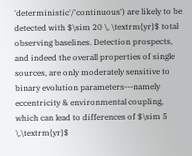'deterministic'/'continuous') are likely to be detected with $\sim 20 \, \textrm{yr}$ total observing baselines. Detection prospects, and indeed the overall properties of single sources, are only moderately sensitive to binary evolution parameters---namely eccentricity & environmental coupling, which can lead to differences of $\sim 5 \,\textrm{yr}$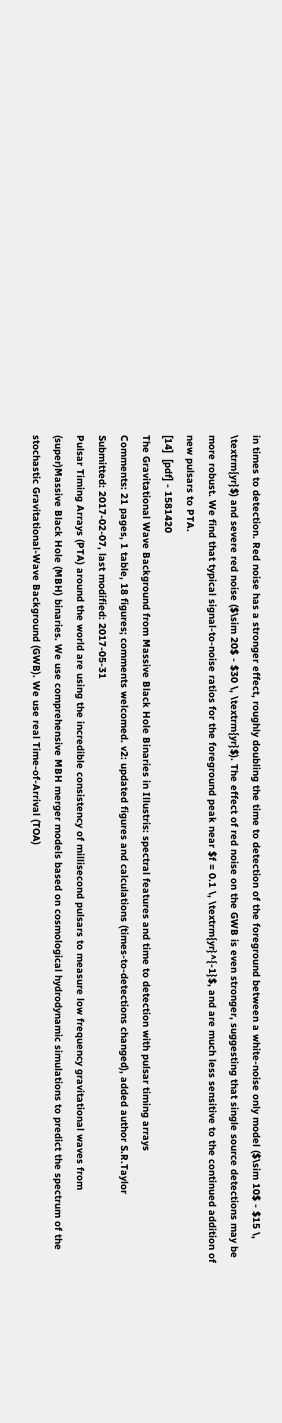in times to detection. Red noise has a stronger effect, roughly doubling the time to detection of the foreground between a white-noise only model ($\sim 10$ - $15 \, \textrm{yr}$) and severe red noise ($\sim 20$ - $30 \, \textrm{yr}$). The effect of red noise on the GWB is even stronger, suggesting that single source detections may be more robust. We find that typical signal-to-noise ratios for the foreground peak near $f = 0.1 \, \textrm{yr}^{-1}$, and are much less sensitive to the continued addition of new pulsars to PTA.
[14]  [pdf] - 1581420
The Gravitational Wave Background from Massive Black Hole Binaries in Illustris: spectral features and time to detection with pulsar timing arrays
Comments: 21 pages, 1 table, 18 figures; comments welcomed. v2: updated figures and calculations (times-to-detections changed), added author S.R.Taylor
Submitted: 2017-02-07, last modified: 2017-05-31
Pulsar Timing Arrays (PTA) around the world are using the incredible consistency of millisecond pulsars to measure low frequency gravitational waves from (super)Massive Black Hole (MBH) binaries. We use comprehensive MBH merger models based on cosmological hydrodynamic simulations to predict the spectrum of the stochastic Gravitational-Wave Background (GWB). We use real Time-of-Arrival (TOA)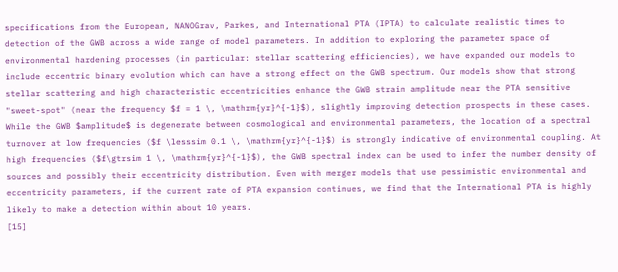specifications from the European, NANOGrav, Parkes, and International PTA (IPTA) to calculate realistic times to detection of the GWB across a wide range of model parameters. In addition to exploring the parameter space of environmental hardening processes (in particular: stellar scattering efficiencies), we have expanded our models to include eccentric binary evolution which can have a strong effect on the GWB spectrum. Our models show that strong stellar scattering and high characteristic eccentricities enhance the GWB strain amplitude near the PTA sensitive "sweet-spot" (near the frequency $f = 1 \, \mathrm{yr}^{-1}$), slightly improving detection prospects in these cases. While the GWB $amplitude$ is degenerate between cosmological and environmental parameters, the location of a spectral turnover at low frequencies ($f \lesssim 0.1 \, \mathrm{yr}^{-1}$) is strongly indicative of environmental coupling. At high frequencies ($f\gtrsim 1 \, \mathrm{yr}^{-1}$), the GWB spectral index can be used to infer the number density of sources and possibly their eccentricity distribution. Even with merger models that use pessimistic environmental and eccentricity parameters, if the current rate of PTA expansion continues, we find that the International PTA is highly likely to make a detection within about 10 years.
[15]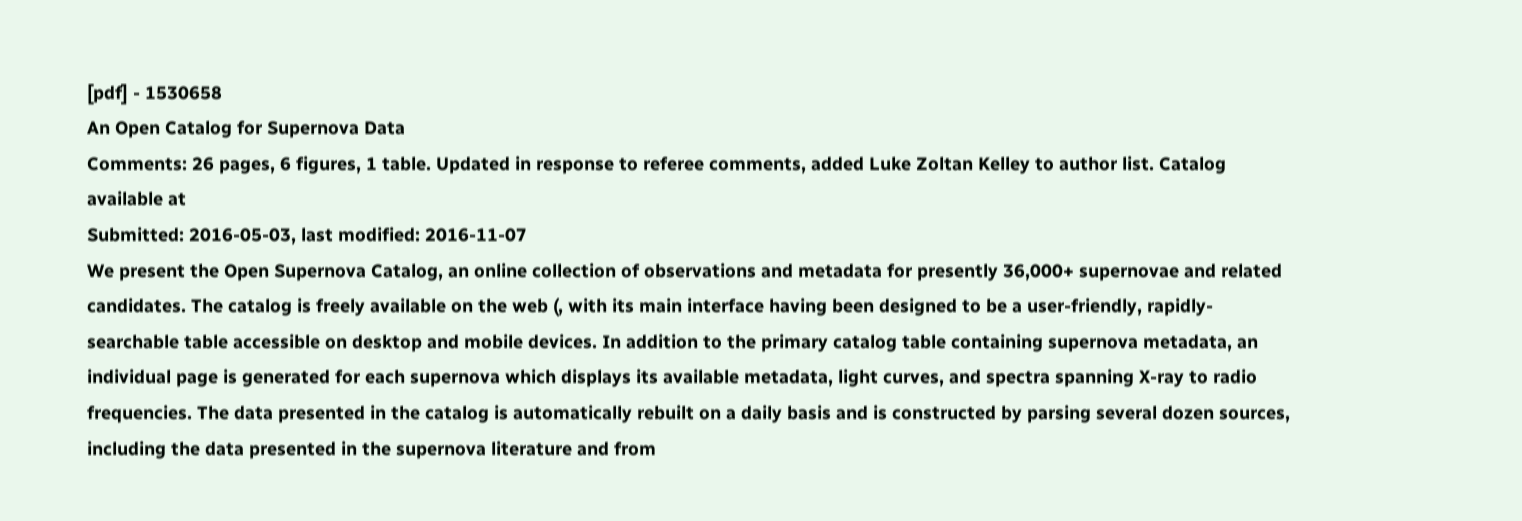[pdf] - 1530658
An Open Catalog for Supernova Data
Comments: 26 pages, 6 figures, 1 table. Updated in response to referee comments, added Luke Zoltan Kelley to author list. Catalog available at
Submitted: 2016-05-03, last modified: 2016-11-07
We present the Open Supernova Catalog, an online collection of observations and metadata for presently 36,000+ supernovae and related candidates. The catalog is freely available on the web (, with its main interface having been designed to be a user-friendly, rapidly-searchable table accessible on desktop and mobile devices. In addition to the primary catalog table containing supernova metadata, an individual page is generated for each supernova which displays its available metadata, light curves, and spectra spanning X-ray to radio frequencies. The data presented in the catalog is automatically rebuilt on a daily basis and is constructed by parsing several dozen sources, including the data presented in the supernova literature and from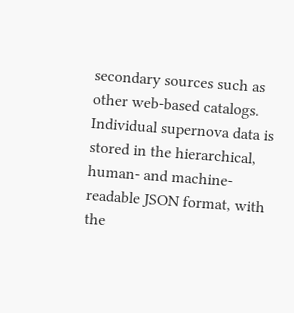secondary sources such as other web-based catalogs. Individual supernova data is stored in the hierarchical, human- and machine-readable JSON format, with the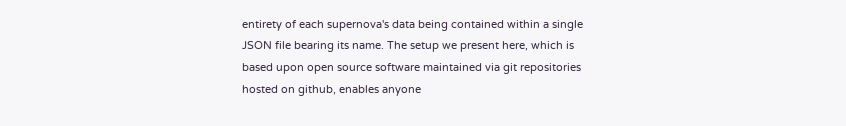entirety of each supernova's data being contained within a single JSON file bearing its name. The setup we present here, which is based upon open source software maintained via git repositories hosted on github, enables anyone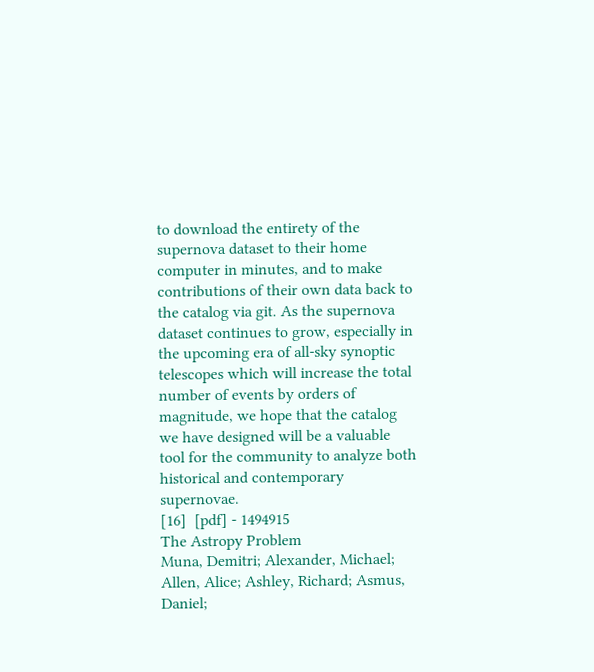to download the entirety of the supernova dataset to their home computer in minutes, and to make contributions of their own data back to the catalog via git. As the supernova dataset continues to grow, especially in the upcoming era of all-sky synoptic telescopes which will increase the total number of events by orders of magnitude, we hope that the catalog we have designed will be a valuable tool for the community to analyze both historical and contemporary supernovae.
[16]  [pdf] - 1494915
The Astropy Problem
Muna, Demitri; Alexander, Michael; Allen, Alice; Ashley, Richard; Asmus, Daniel;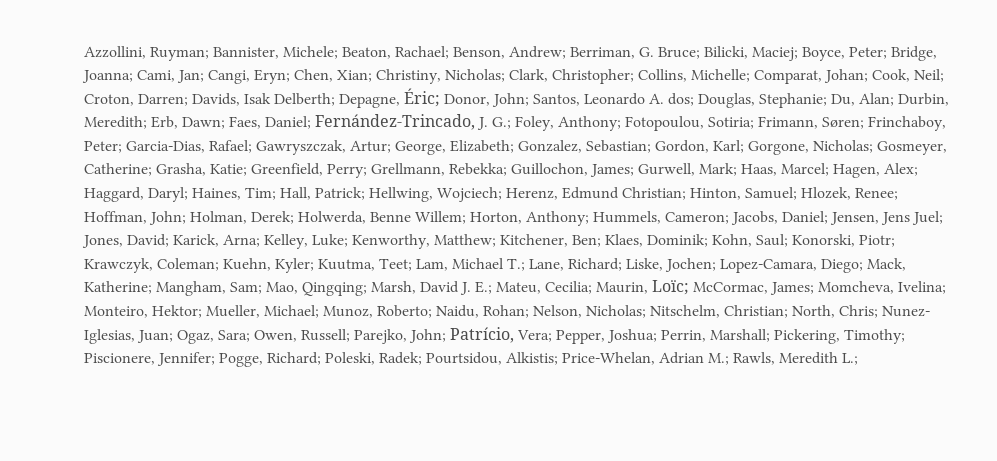Azzollini, Ruyman; Bannister, Michele; Beaton, Rachael; Benson, Andrew; Berriman, G. Bruce; Bilicki, Maciej; Boyce, Peter; Bridge, Joanna; Cami, Jan; Cangi, Eryn; Chen, Xian; Christiny, Nicholas; Clark, Christopher; Collins, Michelle; Comparat, Johan; Cook, Neil; Croton, Darren; Davids, Isak Delberth; Depagne, Éric; Donor, John; Santos, Leonardo A. dos; Douglas, Stephanie; Du, Alan; Durbin, Meredith; Erb, Dawn; Faes, Daniel; Fernández-Trincado, J. G.; Foley, Anthony; Fotopoulou, Sotiria; Frimann, Søren; Frinchaboy, Peter; Garcia-Dias, Rafael; Gawryszczak, Artur; George, Elizabeth; Gonzalez, Sebastian; Gordon, Karl; Gorgone, Nicholas; Gosmeyer, Catherine; Grasha, Katie; Greenfield, Perry; Grellmann, Rebekka; Guillochon, James; Gurwell, Mark; Haas, Marcel; Hagen, Alex; Haggard, Daryl; Haines, Tim; Hall, Patrick; Hellwing, Wojciech; Herenz, Edmund Christian; Hinton, Samuel; Hlozek, Renee; Hoffman, John; Holman, Derek; Holwerda, Benne Willem; Horton, Anthony; Hummels, Cameron; Jacobs, Daniel; Jensen, Jens Juel; Jones, David; Karick, Arna; Kelley, Luke; Kenworthy, Matthew; Kitchener, Ben; Klaes, Dominik; Kohn, Saul; Konorski, Piotr; Krawczyk, Coleman; Kuehn, Kyler; Kuutma, Teet; Lam, Michael T.; Lane, Richard; Liske, Jochen; Lopez-Camara, Diego; Mack, Katherine; Mangham, Sam; Mao, Qingqing; Marsh, David J. E.; Mateu, Cecilia; Maurin, Loïc; McCormac, James; Momcheva, Ivelina; Monteiro, Hektor; Mueller, Michael; Munoz, Roberto; Naidu, Rohan; Nelson, Nicholas; Nitschelm, Christian; North, Chris; Nunez-Iglesias, Juan; Ogaz, Sara; Owen, Russell; Parejko, John; Patrício, Vera; Pepper, Joshua; Perrin, Marshall; Pickering, Timothy; Piscionere, Jennifer; Pogge, Richard; Poleski, Radek; Pourtsidou, Alkistis; Price-Whelan, Adrian M.; Rawls, Meredith L.;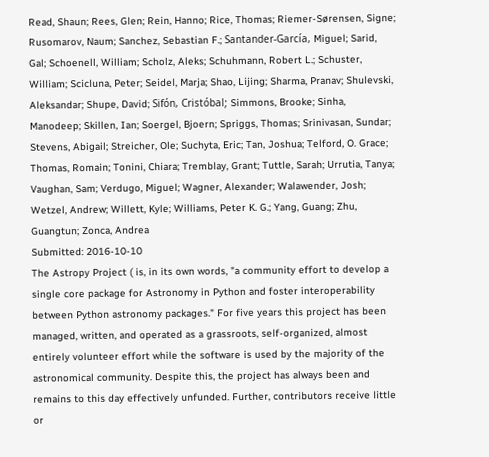Read, Shaun; Rees, Glen; Rein, Hanno; Rice, Thomas; Riemer-Sørensen, Signe; Rusomarov, Naum; Sanchez, Sebastian F.; Santander-García, Miguel; Sarid, Gal; Schoenell, William; Scholz, Aleks; Schuhmann, Robert L.; Schuster, William; Scicluna, Peter; Seidel, Marja; Shao, Lijing; Sharma, Pranav; Shulevski, Aleksandar; Shupe, David; Sifón, Cristóbal; Simmons, Brooke; Sinha, Manodeep; Skillen, Ian; Soergel, Bjoern; Spriggs, Thomas; Srinivasan, Sundar; Stevens, Abigail; Streicher, Ole; Suchyta, Eric; Tan, Joshua; Telford, O. Grace; Thomas, Romain; Tonini, Chiara; Tremblay, Grant; Tuttle, Sarah; Urrutia, Tanya; Vaughan, Sam; Verdugo, Miguel; Wagner, Alexander; Walawender, Josh; Wetzel, Andrew; Willett, Kyle; Williams, Peter K. G.; Yang, Guang; Zhu, Guangtun; Zonca, Andrea
Submitted: 2016-10-10
The Astropy Project ( is, in its own words, "a community effort to develop a single core package for Astronomy in Python and foster interoperability between Python astronomy packages." For five years this project has been managed, written, and operated as a grassroots, self-organized, almost entirely volunteer effort while the software is used by the majority of the astronomical community. Despite this, the project has always been and remains to this day effectively unfunded. Further, contributors receive little or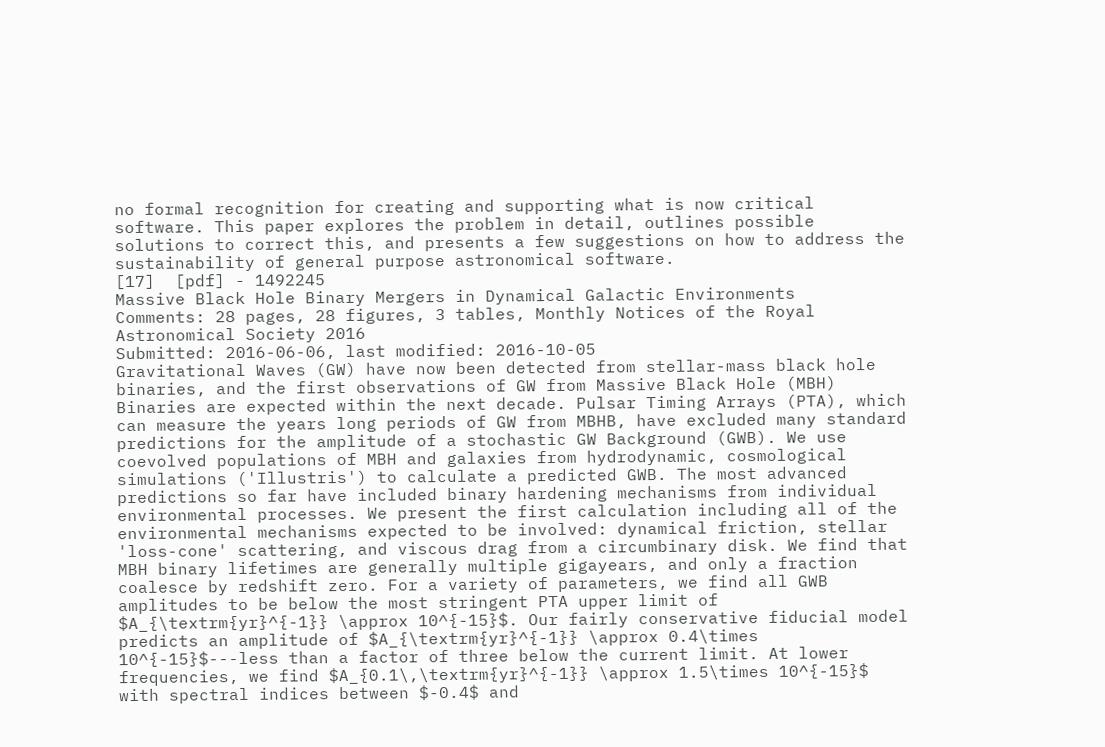no formal recognition for creating and supporting what is now critical software. This paper explores the problem in detail, outlines possible solutions to correct this, and presents a few suggestions on how to address the sustainability of general purpose astronomical software.
[17]  [pdf] - 1492245
Massive Black Hole Binary Mergers in Dynamical Galactic Environments
Comments: 28 pages, 28 figures, 3 tables, Monthly Notices of the Royal Astronomical Society 2016
Submitted: 2016-06-06, last modified: 2016-10-05
Gravitational Waves (GW) have now been detected from stellar-mass black hole binaries, and the first observations of GW from Massive Black Hole (MBH) Binaries are expected within the next decade. Pulsar Timing Arrays (PTA), which can measure the years long periods of GW from MBHB, have excluded many standard predictions for the amplitude of a stochastic GW Background (GWB). We use coevolved populations of MBH and galaxies from hydrodynamic, cosmological simulations ('Illustris') to calculate a predicted GWB. The most advanced predictions so far have included binary hardening mechanisms from individual environmental processes. We present the first calculation including all of the environmental mechanisms expected to be involved: dynamical friction, stellar 'loss-cone' scattering, and viscous drag from a circumbinary disk. We find that MBH binary lifetimes are generally multiple gigayears, and only a fraction coalesce by redshift zero. For a variety of parameters, we find all GWB amplitudes to be below the most stringent PTA upper limit of $A_{\textrm{yr}^{-1}} \approx 10^{-15}$. Our fairly conservative fiducial model predicts an amplitude of $A_{\textrm{yr}^{-1}} \approx 0.4\times 10^{-15}$---less than a factor of three below the current limit. At lower frequencies, we find $A_{0.1\,\textrm{yr}^{-1}} \approx 1.5\times 10^{-15}$ with spectral indices between $-0.4$ and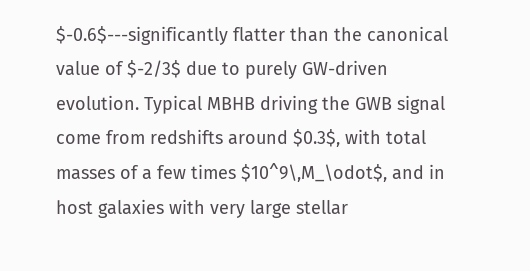$-0.6$---significantly flatter than the canonical value of $-2/3$ due to purely GW-driven evolution. Typical MBHB driving the GWB signal come from redshifts around $0.3$, with total masses of a few times $10^9\,M_\odot$, and in host galaxies with very large stellar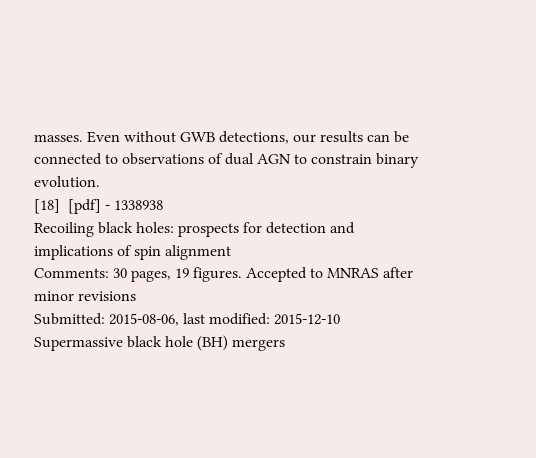masses. Even without GWB detections, our results can be connected to observations of dual AGN to constrain binary evolution.
[18]  [pdf] - 1338938
Recoiling black holes: prospects for detection and implications of spin alignment
Comments: 30 pages, 19 figures. Accepted to MNRAS after minor revisions
Submitted: 2015-08-06, last modified: 2015-12-10
Supermassive black hole (BH) mergers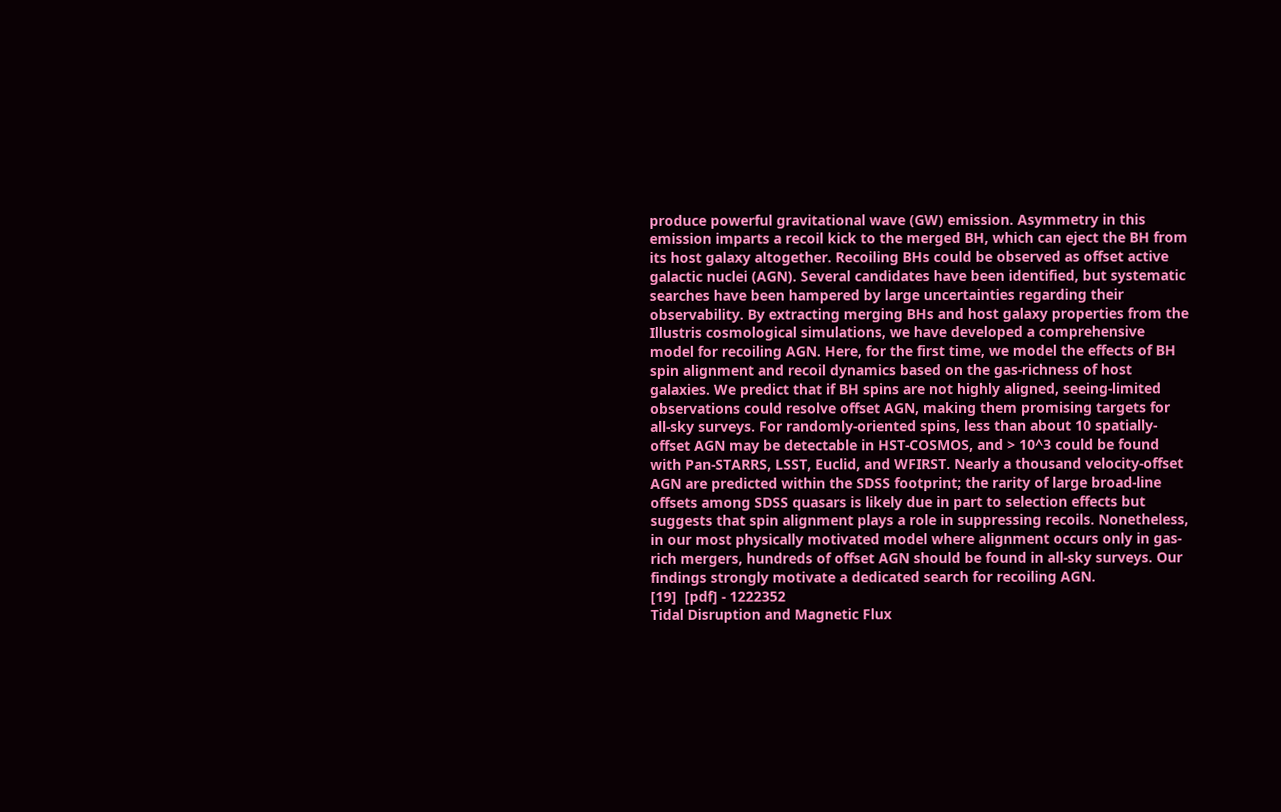produce powerful gravitational wave (GW) emission. Asymmetry in this emission imparts a recoil kick to the merged BH, which can eject the BH from its host galaxy altogether. Recoiling BHs could be observed as offset active galactic nuclei (AGN). Several candidates have been identified, but systematic searches have been hampered by large uncertainties regarding their observability. By extracting merging BHs and host galaxy properties from the Illustris cosmological simulations, we have developed a comprehensive model for recoiling AGN. Here, for the first time, we model the effects of BH spin alignment and recoil dynamics based on the gas-richness of host galaxies. We predict that if BH spins are not highly aligned, seeing-limited observations could resolve offset AGN, making them promising targets for all-sky surveys. For randomly-oriented spins, less than about 10 spatially-offset AGN may be detectable in HST-COSMOS, and > 10^3 could be found with Pan-STARRS, LSST, Euclid, and WFIRST. Nearly a thousand velocity-offset AGN are predicted within the SDSS footprint; the rarity of large broad-line offsets among SDSS quasars is likely due in part to selection effects but suggests that spin alignment plays a role in suppressing recoils. Nonetheless, in our most physically motivated model where alignment occurs only in gas-rich mergers, hundreds of offset AGN should be found in all-sky surveys. Our findings strongly motivate a dedicated search for recoiling AGN.
[19]  [pdf] - 1222352
Tidal Disruption and Magnetic Flux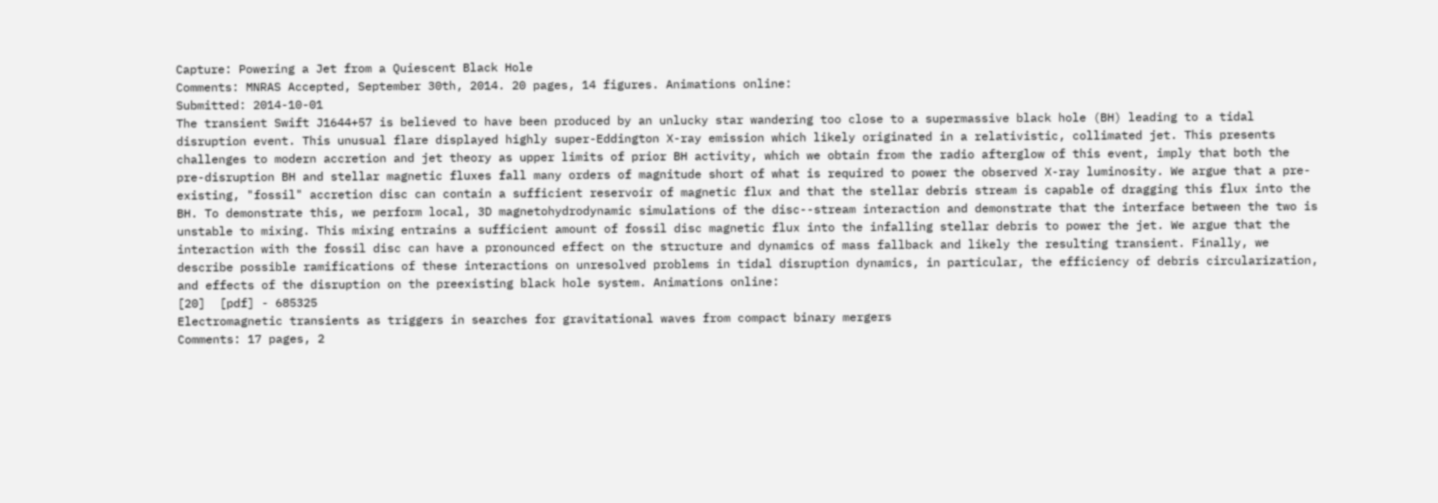Capture: Powering a Jet from a Quiescent Black Hole
Comments: MNRAS Accepted, September 30th, 2014. 20 pages, 14 figures. Animations online:
Submitted: 2014-10-01
The transient Swift J1644+57 is believed to have been produced by an unlucky star wandering too close to a supermassive black hole (BH) leading to a tidal disruption event. This unusual flare displayed highly super-Eddington X-ray emission which likely originated in a relativistic, collimated jet. This presents challenges to modern accretion and jet theory as upper limits of prior BH activity, which we obtain from the radio afterglow of this event, imply that both the pre-disruption BH and stellar magnetic fluxes fall many orders of magnitude short of what is required to power the observed X-ray luminosity. We argue that a pre-existing, "fossil" accretion disc can contain a sufficient reservoir of magnetic flux and that the stellar debris stream is capable of dragging this flux into the BH. To demonstrate this, we perform local, 3D magnetohydrodynamic simulations of the disc--stream interaction and demonstrate that the interface between the two is unstable to mixing. This mixing entrains a sufficient amount of fossil disc magnetic flux into the infalling stellar debris to power the jet. We argue that the interaction with the fossil disc can have a pronounced effect on the structure and dynamics of mass fallback and likely the resulting transient. Finally, we describe possible ramifications of these interactions on unresolved problems in tidal disruption dynamics, in particular, the efficiency of debris circularization, and effects of the disruption on the preexisting black hole system. Animations online:
[20]  [pdf] - 685325
Electromagnetic transients as triggers in searches for gravitational waves from compact binary mergers
Comments: 17 pages, 2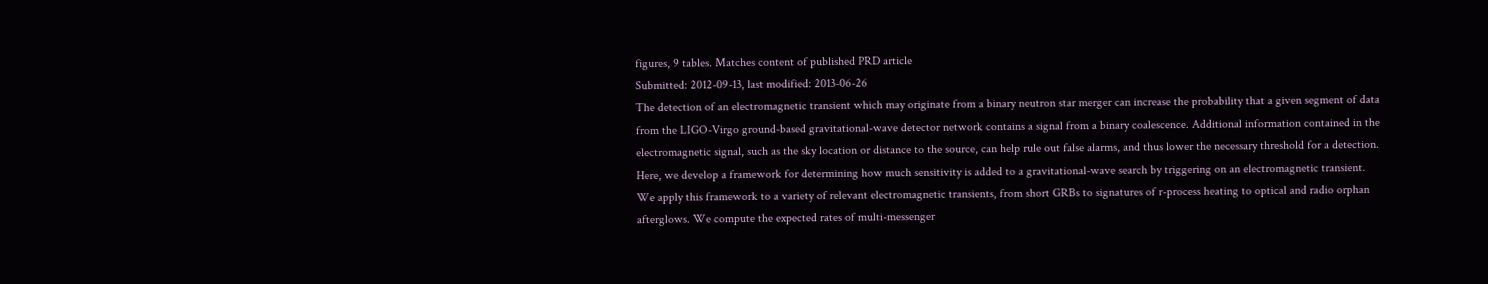figures, 9 tables. Matches content of published PRD article
Submitted: 2012-09-13, last modified: 2013-06-26
The detection of an electromagnetic transient which may originate from a binary neutron star merger can increase the probability that a given segment of data from the LIGO-Virgo ground-based gravitational-wave detector network contains a signal from a binary coalescence. Additional information contained in the electromagnetic signal, such as the sky location or distance to the source, can help rule out false alarms, and thus lower the necessary threshold for a detection. Here, we develop a framework for determining how much sensitivity is added to a gravitational-wave search by triggering on an electromagnetic transient. We apply this framework to a variety of relevant electromagnetic transients, from short GRBs to signatures of r-process heating to optical and radio orphan afterglows. We compute the expected rates of multi-messenger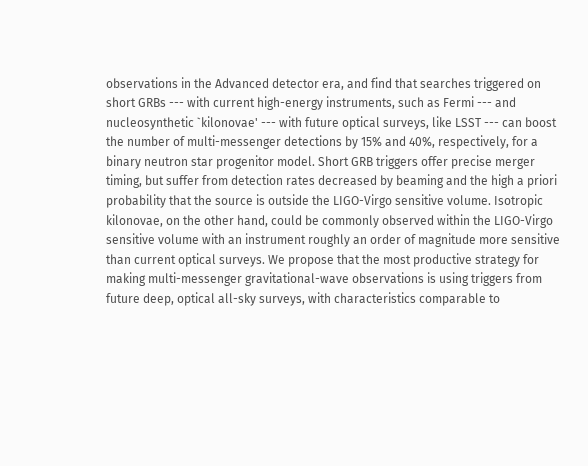observations in the Advanced detector era, and find that searches triggered on short GRBs --- with current high-energy instruments, such as Fermi --- and nucleosynthetic `kilonovae' --- with future optical surveys, like LSST --- can boost the number of multi-messenger detections by 15% and 40%, respectively, for a binary neutron star progenitor model. Short GRB triggers offer precise merger timing, but suffer from detection rates decreased by beaming and the high a priori probability that the source is outside the LIGO-Virgo sensitive volume. Isotropic kilonovae, on the other hand, could be commonly observed within the LIGO-Virgo sensitive volume with an instrument roughly an order of magnitude more sensitive than current optical surveys. We propose that the most productive strategy for making multi-messenger gravitational-wave observations is using triggers from future deep, optical all-sky surveys, with characteristics comparable to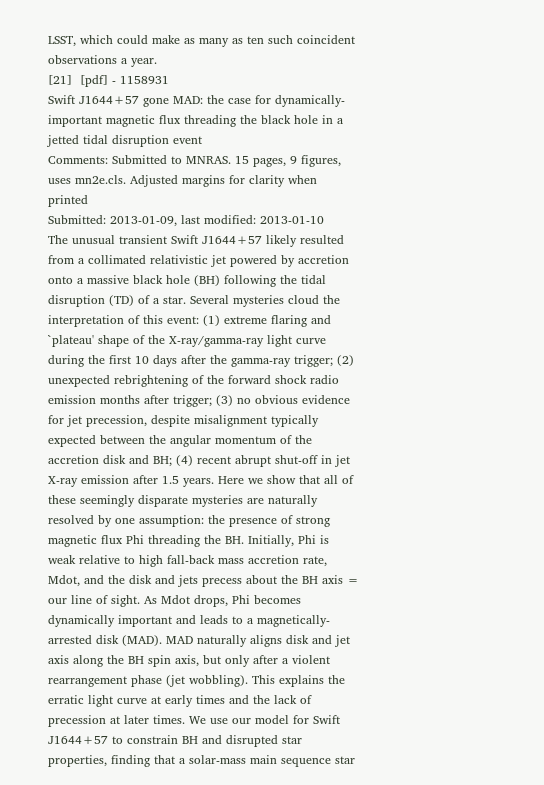LSST, which could make as many as ten such coincident observations a year.
[21]  [pdf] - 1158931
Swift J1644+57 gone MAD: the case for dynamically-important magnetic flux threading the black hole in a jetted tidal disruption event
Comments: Submitted to MNRAS. 15 pages, 9 figures, uses mn2e.cls. Adjusted margins for clarity when printed
Submitted: 2013-01-09, last modified: 2013-01-10
The unusual transient Swift J1644+57 likely resulted from a collimated relativistic jet powered by accretion onto a massive black hole (BH) following the tidal disruption (TD) of a star. Several mysteries cloud the interpretation of this event: (1) extreme flaring and `plateau' shape of the X-ray/gamma-ray light curve during the first 10 days after the gamma-ray trigger; (2) unexpected rebrightening of the forward shock radio emission months after trigger; (3) no obvious evidence for jet precession, despite misalignment typically expected between the angular momentum of the accretion disk and BH; (4) recent abrupt shut-off in jet X-ray emission after 1.5 years. Here we show that all of these seemingly disparate mysteries are naturally resolved by one assumption: the presence of strong magnetic flux Phi threading the BH. Initially, Phi is weak relative to high fall-back mass accretion rate, Mdot, and the disk and jets precess about the BH axis = our line of sight. As Mdot drops, Phi becomes dynamically important and leads to a magnetically-arrested disk (MAD). MAD naturally aligns disk and jet axis along the BH spin axis, but only after a violent rearrangement phase (jet wobbling). This explains the erratic light curve at early times and the lack of precession at later times. We use our model for Swift J1644+57 to constrain BH and disrupted star properties, finding that a solar-mass main sequence star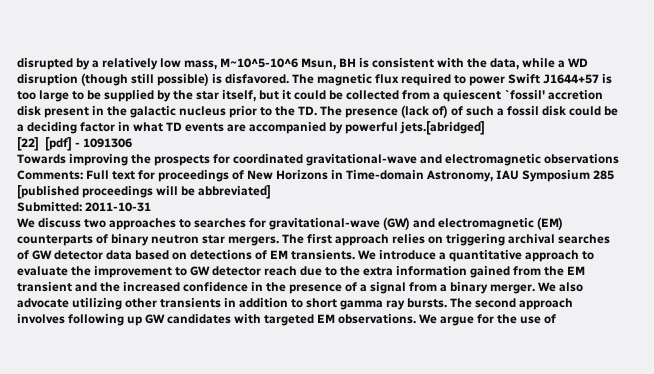disrupted by a relatively low mass, M~10^5-10^6 Msun, BH is consistent with the data, while a WD disruption (though still possible) is disfavored. The magnetic flux required to power Swift J1644+57 is too large to be supplied by the star itself, but it could be collected from a quiescent `fossil' accretion disk present in the galactic nucleus prior to the TD. The presence (lack of) of such a fossil disk could be a deciding factor in what TD events are accompanied by powerful jets.[abridged]
[22]  [pdf] - 1091306
Towards improving the prospects for coordinated gravitational-wave and electromagnetic observations
Comments: Full text for proceedings of New Horizons in Time-domain Astronomy, IAU Symposium 285 [published proceedings will be abbreviated]
Submitted: 2011-10-31
We discuss two approaches to searches for gravitational-wave (GW) and electromagnetic (EM) counterparts of binary neutron star mergers. The first approach relies on triggering archival searches of GW detector data based on detections of EM transients. We introduce a quantitative approach to evaluate the improvement to GW detector reach due to the extra information gained from the EM transient and the increased confidence in the presence of a signal from a binary merger. We also advocate utilizing other transients in addition to short gamma ray bursts. The second approach involves following up GW candidates with targeted EM observations. We argue for the use of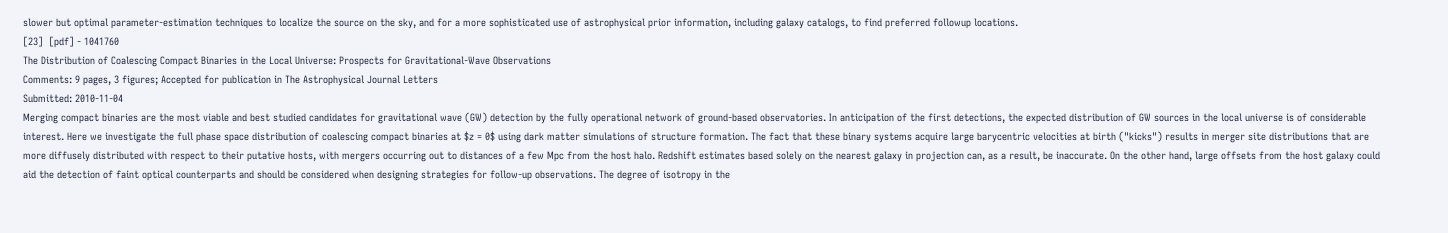slower but optimal parameter-estimation techniques to localize the source on the sky, and for a more sophisticated use of astrophysical prior information, including galaxy catalogs, to find preferred followup locations.
[23]  [pdf] - 1041760
The Distribution of Coalescing Compact Binaries in the Local Universe: Prospects for Gravitational-Wave Observations
Comments: 9 pages, 3 figures; Accepted for publication in The Astrophysical Journal Letters
Submitted: 2010-11-04
Merging compact binaries are the most viable and best studied candidates for gravitational wave (GW) detection by the fully operational network of ground-based observatories. In anticipation of the first detections, the expected distribution of GW sources in the local universe is of considerable interest. Here we investigate the full phase space distribution of coalescing compact binaries at $z = 0$ using dark matter simulations of structure formation. The fact that these binary systems acquire large barycentric velocities at birth ("kicks") results in merger site distributions that are more diffusely distributed with respect to their putative hosts, with mergers occurring out to distances of a few Mpc from the host halo. Redshift estimates based solely on the nearest galaxy in projection can, as a result, be inaccurate. On the other hand, large offsets from the host galaxy could aid the detection of faint optical counterparts and should be considered when designing strategies for follow-up observations. The degree of isotropy in the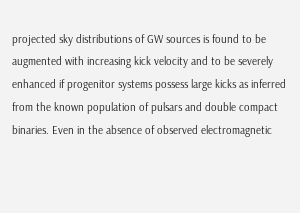projected sky distributions of GW sources is found to be augmented with increasing kick velocity and to be severely enhanced if progenitor systems possess large kicks as inferred from the known population of pulsars and double compact binaries. Even in the absence of observed electromagnetic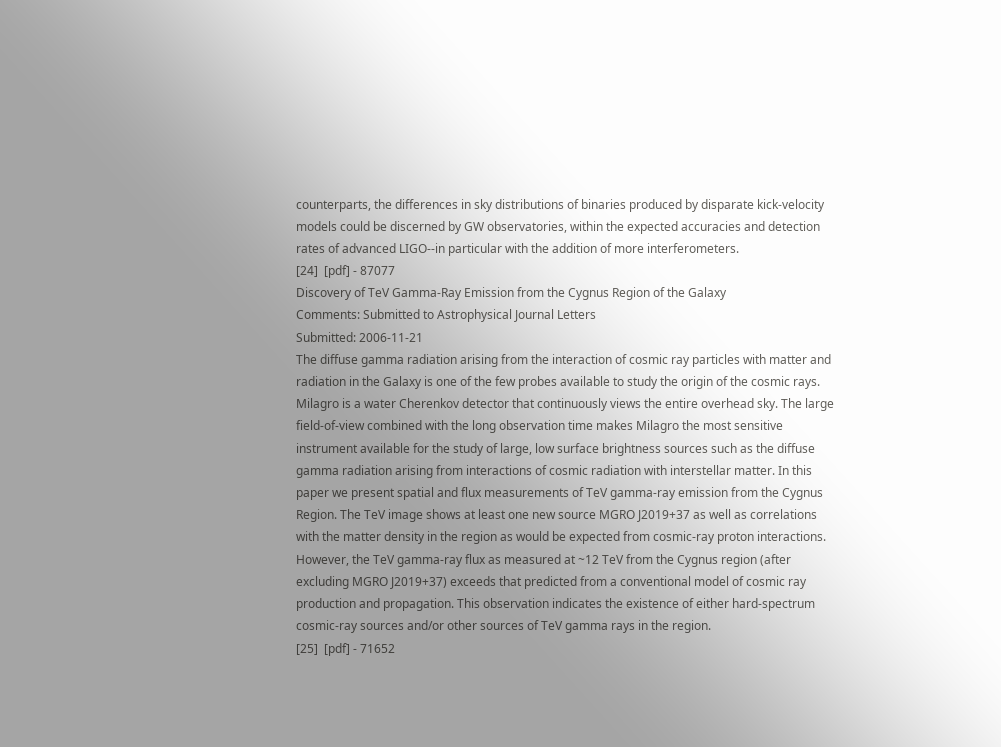counterparts, the differences in sky distributions of binaries produced by disparate kick-velocity models could be discerned by GW observatories, within the expected accuracies and detection rates of advanced LIGO--in particular with the addition of more interferometers.
[24]  [pdf] - 87077
Discovery of TeV Gamma-Ray Emission from the Cygnus Region of the Galaxy
Comments: Submitted to Astrophysical Journal Letters
Submitted: 2006-11-21
The diffuse gamma radiation arising from the interaction of cosmic ray particles with matter and radiation in the Galaxy is one of the few probes available to study the origin of the cosmic rays. Milagro is a water Cherenkov detector that continuously views the entire overhead sky. The large field-of-view combined with the long observation time makes Milagro the most sensitive instrument available for the study of large, low surface brightness sources such as the diffuse gamma radiation arising from interactions of cosmic radiation with interstellar matter. In this paper we present spatial and flux measurements of TeV gamma-ray emission from the Cygnus Region. The TeV image shows at least one new source MGRO J2019+37 as well as correlations with the matter density in the region as would be expected from cosmic-ray proton interactions. However, the TeV gamma-ray flux as measured at ~12 TeV from the Cygnus region (after excluding MGRO J2019+37) exceeds that predicted from a conventional model of cosmic ray production and propagation. This observation indicates the existence of either hard-spectrum cosmic-ray sources and/or other sources of TeV gamma rays in the region.
[25]  [pdf] - 71652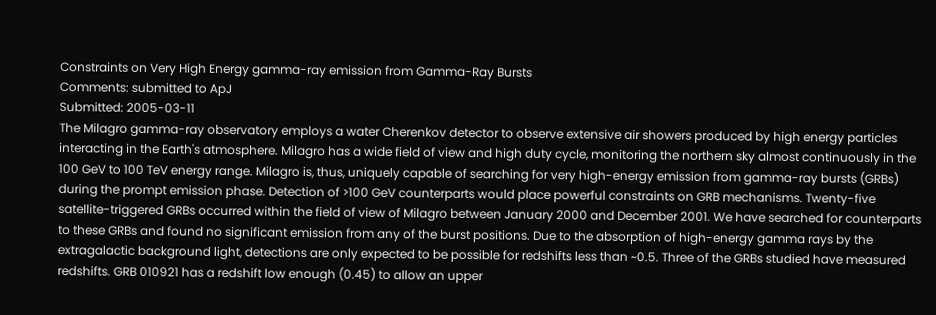Constraints on Very High Energy gamma-ray emission from Gamma-Ray Bursts
Comments: submitted to ApJ
Submitted: 2005-03-11
The Milagro gamma-ray observatory employs a water Cherenkov detector to observe extensive air showers produced by high energy particles interacting in the Earth's atmosphere. Milagro has a wide field of view and high duty cycle, monitoring the northern sky almost continuously in the 100 GeV to 100 TeV energy range. Milagro is, thus, uniquely capable of searching for very high-energy emission from gamma-ray bursts (GRBs) during the prompt emission phase. Detection of >100 GeV counterparts would place powerful constraints on GRB mechanisms. Twenty-five satellite-triggered GRBs occurred within the field of view of Milagro between January 2000 and December 2001. We have searched for counterparts to these GRBs and found no significant emission from any of the burst positions. Due to the absorption of high-energy gamma rays by the extragalactic background light, detections are only expected to be possible for redshifts less than ~0.5. Three of the GRBs studied have measured redshifts. GRB 010921 has a redshift low enough (0.45) to allow an upper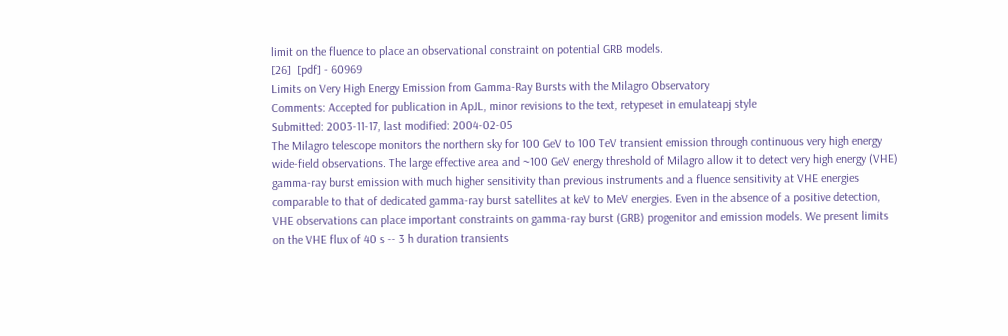limit on the fluence to place an observational constraint on potential GRB models.
[26]  [pdf] - 60969
Limits on Very High Energy Emission from Gamma-Ray Bursts with the Milagro Observatory
Comments: Accepted for publication in ApJL, minor revisions to the text, retypeset in emulateapj style
Submitted: 2003-11-17, last modified: 2004-02-05
The Milagro telescope monitors the northern sky for 100 GeV to 100 TeV transient emission through continuous very high energy wide-field observations. The large effective area and ~100 GeV energy threshold of Milagro allow it to detect very high energy (VHE) gamma-ray burst emission with much higher sensitivity than previous instruments and a fluence sensitivity at VHE energies comparable to that of dedicated gamma-ray burst satellites at keV to MeV energies. Even in the absence of a positive detection, VHE observations can place important constraints on gamma-ray burst (GRB) progenitor and emission models. We present limits on the VHE flux of 40 s -- 3 h duration transients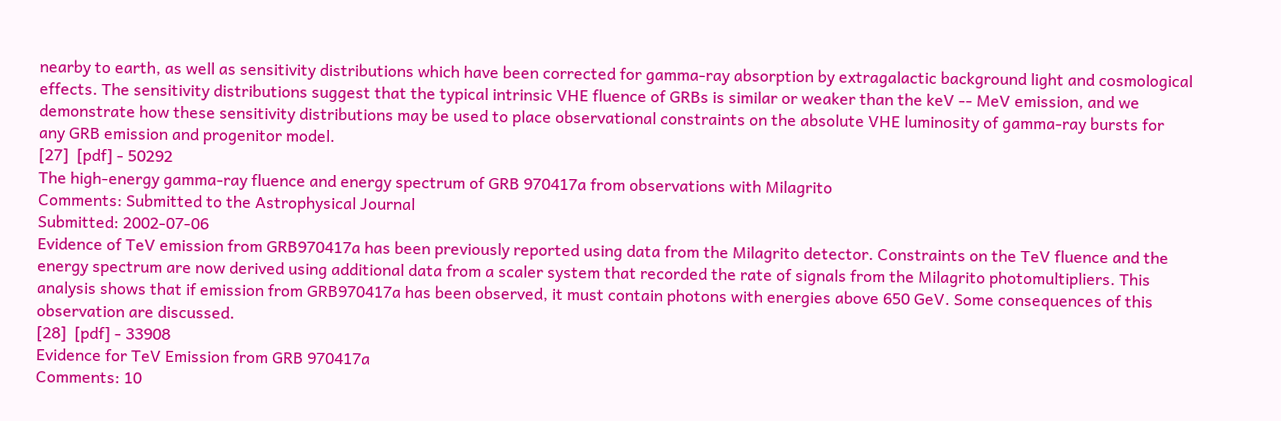nearby to earth, as well as sensitivity distributions which have been corrected for gamma-ray absorption by extragalactic background light and cosmological effects. The sensitivity distributions suggest that the typical intrinsic VHE fluence of GRBs is similar or weaker than the keV -- MeV emission, and we demonstrate how these sensitivity distributions may be used to place observational constraints on the absolute VHE luminosity of gamma-ray bursts for any GRB emission and progenitor model.
[27]  [pdf] - 50292
The high-energy gamma-ray fluence and energy spectrum of GRB 970417a from observations with Milagrito
Comments: Submitted to the Astrophysical Journal
Submitted: 2002-07-06
Evidence of TeV emission from GRB970417a has been previously reported using data from the Milagrito detector. Constraints on the TeV fluence and the energy spectrum are now derived using additional data from a scaler system that recorded the rate of signals from the Milagrito photomultipliers. This analysis shows that if emission from GRB970417a has been observed, it must contain photons with energies above 650 GeV. Some consequences of this observation are discussed.
[28]  [pdf] - 33908
Evidence for TeV Emission from GRB 970417a
Comments: 10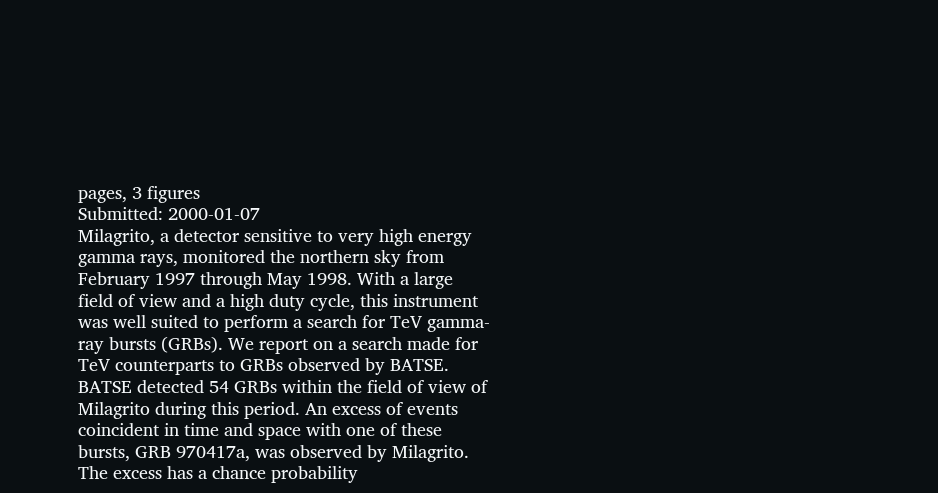pages, 3 figures
Submitted: 2000-01-07
Milagrito, a detector sensitive to very high energy gamma rays, monitored the northern sky from February 1997 through May 1998. With a large field of view and a high duty cycle, this instrument was well suited to perform a search for TeV gamma-ray bursts (GRBs). We report on a search made for TeV counterparts to GRBs observed by BATSE. BATSE detected 54 GRBs within the field of view of Milagrito during this period. An excess of events coincident in time and space with one of these bursts, GRB 970417a, was observed by Milagrito. The excess has a chance probability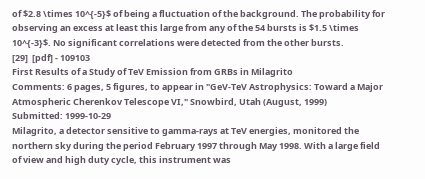of $2.8 \times 10^{-5}$ of being a fluctuation of the background. The probability for observing an excess at least this large from any of the 54 bursts is $1.5 \times 10^{-3}$. No significant correlations were detected from the other bursts.
[29]  [pdf] - 109103
First Results of a Study of TeV Emission from GRBs in Milagrito
Comments: 6 pages, 5 figures, to appear in "GeV-TeV Astrophysics: Toward a Major Atmospheric Cherenkov Telescope VI," Snowbird, Utah (August, 1999)
Submitted: 1999-10-29
Milagrito, a detector sensitive to gamma-rays at TeV energies, monitored the northern sky during the period February 1997 through May 1998. With a large field of view and high duty cycle, this instrument was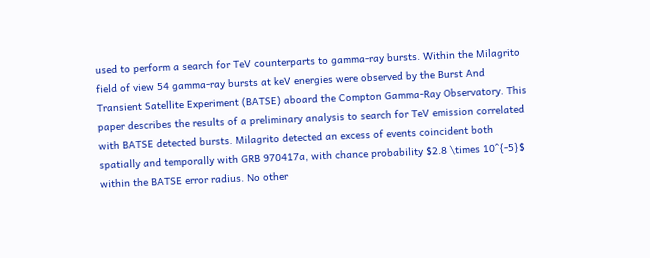used to perform a search for TeV counterparts to gamma-ray bursts. Within the Milagrito field of view 54 gamma-ray bursts at keV energies were observed by the Burst And Transient Satellite Experiment (BATSE) aboard the Compton Gamma-Ray Observatory. This paper describes the results of a preliminary analysis to search for TeV emission correlated with BATSE detected bursts. Milagrito detected an excess of events coincident both spatially and temporally with GRB 970417a, with chance probability $2.8 \times 10^{-5}$ within the BATSE error radius. No other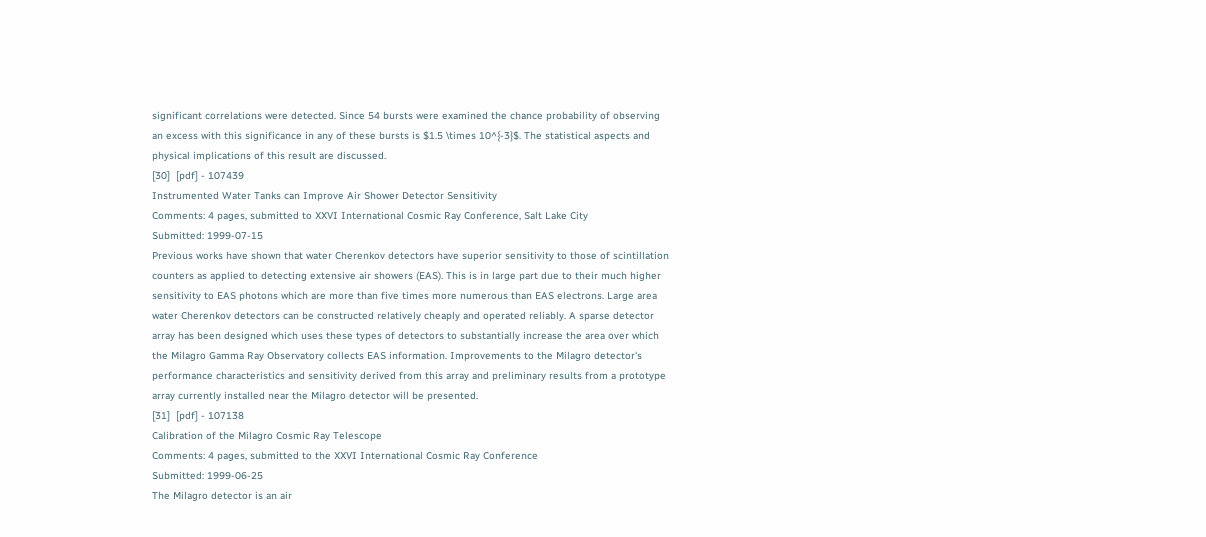significant correlations were detected. Since 54 bursts were examined the chance probability of observing an excess with this significance in any of these bursts is $1.5 \times 10^{-3}$. The statistical aspects and physical implications of this result are discussed.
[30]  [pdf] - 107439
Instrumented Water Tanks can Improve Air Shower Detector Sensitivity
Comments: 4 pages, submitted to XXVI International Cosmic Ray Conference, Salt Lake City
Submitted: 1999-07-15
Previous works have shown that water Cherenkov detectors have superior sensitivity to those of scintillation counters as applied to detecting extensive air showers (EAS). This is in large part due to their much higher sensitivity to EAS photons which are more than five times more numerous than EAS electrons. Large area water Cherenkov detectors can be constructed relatively cheaply and operated reliably. A sparse detector array has been designed which uses these types of detectors to substantially increase the area over which the Milagro Gamma Ray Observatory collects EAS information. Improvements to the Milagro detector's performance characteristics and sensitivity derived from this array and preliminary results from a prototype array currently installed near the Milagro detector will be presented.
[31]  [pdf] - 107138
Calibration of the Milagro Cosmic Ray Telescope
Comments: 4 pages, submitted to the XXVI International Cosmic Ray Conference
Submitted: 1999-06-25
The Milagro detector is an air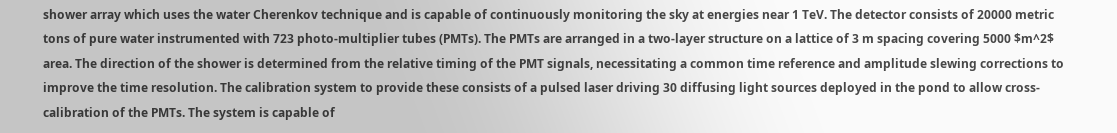shower array which uses the water Cherenkov technique and is capable of continuously monitoring the sky at energies near 1 TeV. The detector consists of 20000 metric tons of pure water instrumented with 723 photo-multiplier tubes (PMTs). The PMTs are arranged in a two-layer structure on a lattice of 3 m spacing covering 5000 $m^2$ area. The direction of the shower is determined from the relative timing of the PMT signals, necessitating a common time reference and amplitude slewing corrections to improve the time resolution. The calibration system to provide these consists of a pulsed laser driving 30 diffusing light sources deployed in the pond to allow cross-calibration of the PMTs. The system is capable of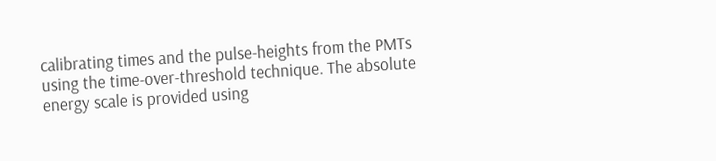calibrating times and the pulse-heights from the PMTs using the time-over-threshold technique. The absolute energy scale is provided using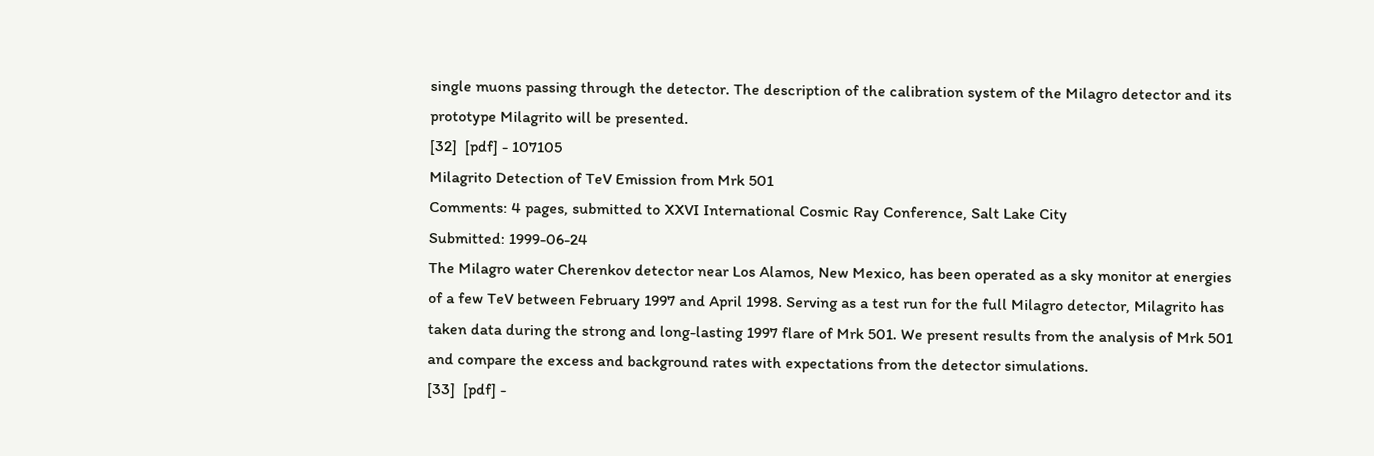single muons passing through the detector. The description of the calibration system of the Milagro detector and its prototype Milagrito will be presented.
[32]  [pdf] - 107105
Milagrito Detection of TeV Emission from Mrk 501
Comments: 4 pages, submitted to XXVI International Cosmic Ray Conference, Salt Lake City
Submitted: 1999-06-24
The Milagro water Cherenkov detector near Los Alamos, New Mexico, has been operated as a sky monitor at energies of a few TeV between February 1997 and April 1998. Serving as a test run for the full Milagro detector, Milagrito has taken data during the strong and long-lasting 1997 flare of Mrk 501. We present results from the analysis of Mrk 501 and compare the excess and background rates with expectations from the detector simulations.
[33]  [pdf] -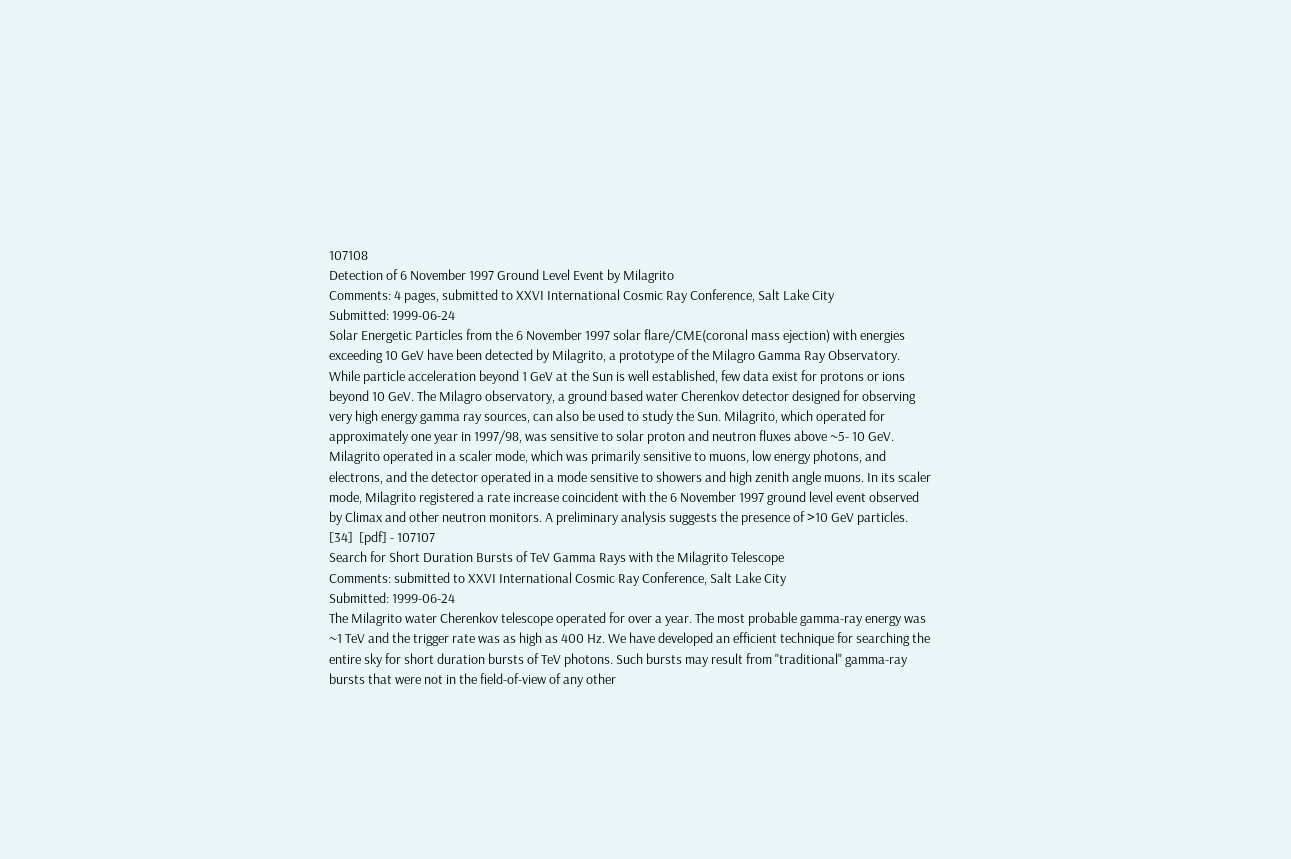107108
Detection of 6 November 1997 Ground Level Event by Milagrito
Comments: 4 pages, submitted to XXVI International Cosmic Ray Conference, Salt Lake City
Submitted: 1999-06-24
Solar Energetic Particles from the 6 November 1997 solar flare/CME(coronal mass ejection) with energies exceeding 10 GeV have been detected by Milagrito, a prototype of the Milagro Gamma Ray Observatory. While particle acceleration beyond 1 GeV at the Sun is well established, few data exist for protons or ions beyond 10 GeV. The Milagro observatory, a ground based water Cherenkov detector designed for observing very high energy gamma ray sources, can also be used to study the Sun. Milagrito, which operated for approximately one year in 1997/98, was sensitive to solar proton and neutron fluxes above ~5- 10 GeV. Milagrito operated in a scaler mode, which was primarily sensitive to muons, low energy photons, and electrons, and the detector operated in a mode sensitive to showers and high zenith angle muons. In its scaler mode, Milagrito registered a rate increase coincident with the 6 November 1997 ground level event observed by Climax and other neutron monitors. A preliminary analysis suggests the presence of >10 GeV particles.
[34]  [pdf] - 107107
Search for Short Duration Bursts of TeV Gamma Rays with the Milagrito Telescope
Comments: submitted to XXVI International Cosmic Ray Conference, Salt Lake City
Submitted: 1999-06-24
The Milagrito water Cherenkov telescope operated for over a year. The most probable gamma-ray energy was ~1 TeV and the trigger rate was as high as 400 Hz. We have developed an efficient technique for searching the entire sky for short duration bursts of TeV photons. Such bursts may result from "traditional" gamma-ray bursts that were not in the field-of-view of any other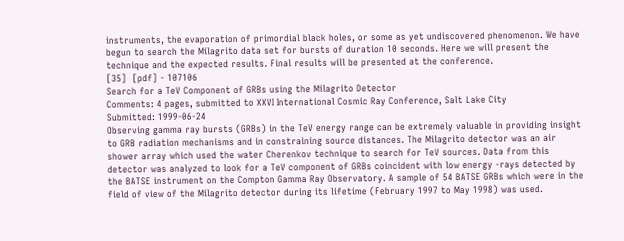instruments, the evaporation of primordial black holes, or some as yet undiscovered phenomenon. We have begun to search the Milagrito data set for bursts of duration 10 seconds. Here we will present the technique and the expected results. Final results will be presented at the conference.
[35]  [pdf] - 107106
Search for a TeV Component of GRBs using the Milagrito Detector
Comments: 4 pages, submitted to XXVI International Cosmic Ray Conference, Salt Lake City
Submitted: 1999-06-24
Observing gamma ray bursts (GRBs) in the TeV energy range can be extremely valuable in providing insight to GRB radiation mechanisms and in constraining source distances. The Milagrito detector was an air shower array which used the water Cherenkov technique to search for TeV sources. Data from this detector was analyzed to look for a TeV component of GRBs coincident with low energy -rays detected by the BATSE instrument on the Compton Gamma Ray Observatory. A sample of 54 BATSE GRBs which were in the field of view of the Milagrito detector during its lifetime (February 1997 to May 1998) was used.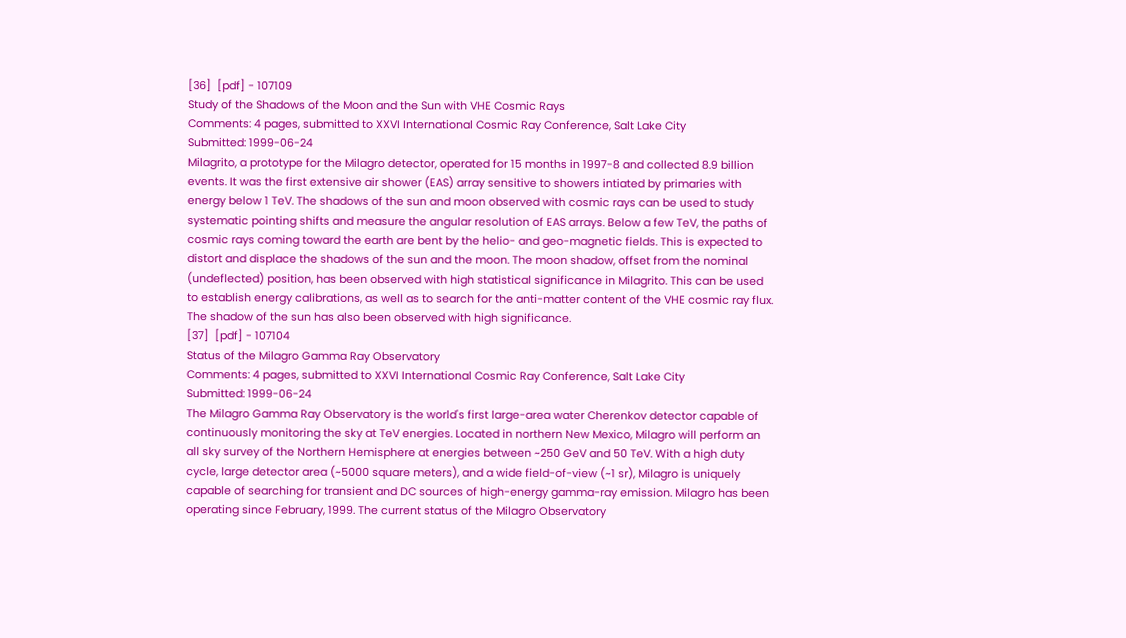[36]  [pdf] - 107109
Study of the Shadows of the Moon and the Sun with VHE Cosmic Rays
Comments: 4 pages, submitted to XXVI International Cosmic Ray Conference, Salt Lake City
Submitted: 1999-06-24
Milagrito, a prototype for the Milagro detector, operated for 15 months in 1997-8 and collected 8.9 billion events. It was the first extensive air shower (EAS) array sensitive to showers intiated by primaries with energy below 1 TeV. The shadows of the sun and moon observed with cosmic rays can be used to study systematic pointing shifts and measure the angular resolution of EAS arrays. Below a few TeV, the paths of cosmic rays coming toward the earth are bent by the helio- and geo-magnetic fields. This is expected to distort and displace the shadows of the sun and the moon. The moon shadow, offset from the nominal (undeflected) position, has been observed with high statistical significance in Milagrito. This can be used to establish energy calibrations, as well as to search for the anti-matter content of the VHE cosmic ray flux. The shadow of the sun has also been observed with high significance.
[37]  [pdf] - 107104
Status of the Milagro Gamma Ray Observatory
Comments: 4 pages, submitted to XXVI International Cosmic Ray Conference, Salt Lake City
Submitted: 1999-06-24
The Milagro Gamma Ray Observatory is the world's first large-area water Cherenkov detector capable of continuously monitoring the sky at TeV energies. Located in northern New Mexico, Milagro will perform an all sky survey of the Northern Hemisphere at energies between ~250 GeV and 50 TeV. With a high duty cycle, large detector area (~5000 square meters), and a wide field-of-view (~1 sr), Milagro is uniquely capable of searching for transient and DC sources of high-energy gamma-ray emission. Milagro has been operating since February, 1999. The current status of the Milagro Observatory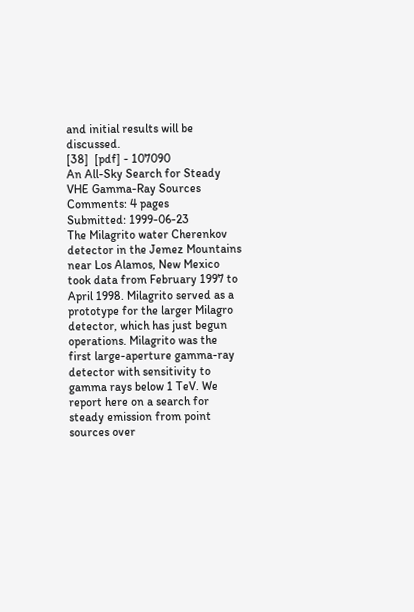and initial results will be discussed.
[38]  [pdf] - 107090
An All-Sky Search for Steady VHE Gamma-Ray Sources
Comments: 4 pages
Submitted: 1999-06-23
The Milagrito water Cherenkov detector in the Jemez Mountains near Los Alamos, New Mexico took data from February 1997 to April 1998. Milagrito served as a prototype for the larger Milagro detector, which has just begun operations. Milagrito was the first large-aperture gamma-ray detector with sensitivity to gamma rays below 1 TeV. We report here on a search for steady emission from point sources over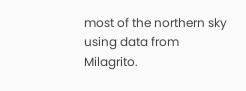most of the northern sky using data from Milagrito.